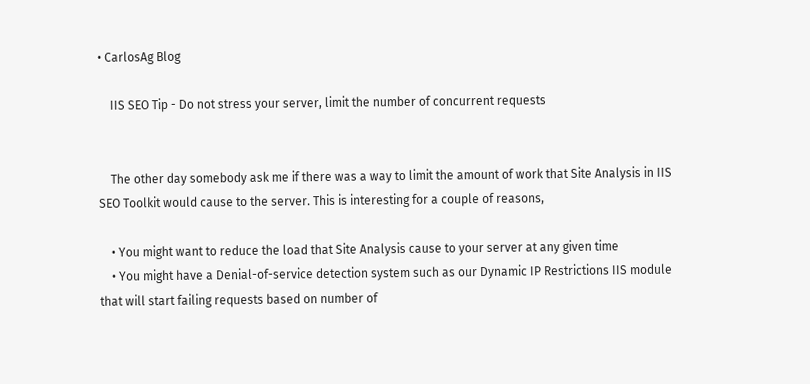• CarlosAg Blog

    IIS SEO Tip - Do not stress your server, limit the number of concurrent requests


    The other day somebody ask me if there was a way to limit the amount of work that Site Analysis in IIS SEO Toolkit would cause to the server. This is interesting for a couple of reasons,

    • You might want to reduce the load that Site Analysis cause to your server at any given time
    • You might have a Denial-of-service detection system such as our Dynamic IP Restrictions IIS module that will start failing requests based on number of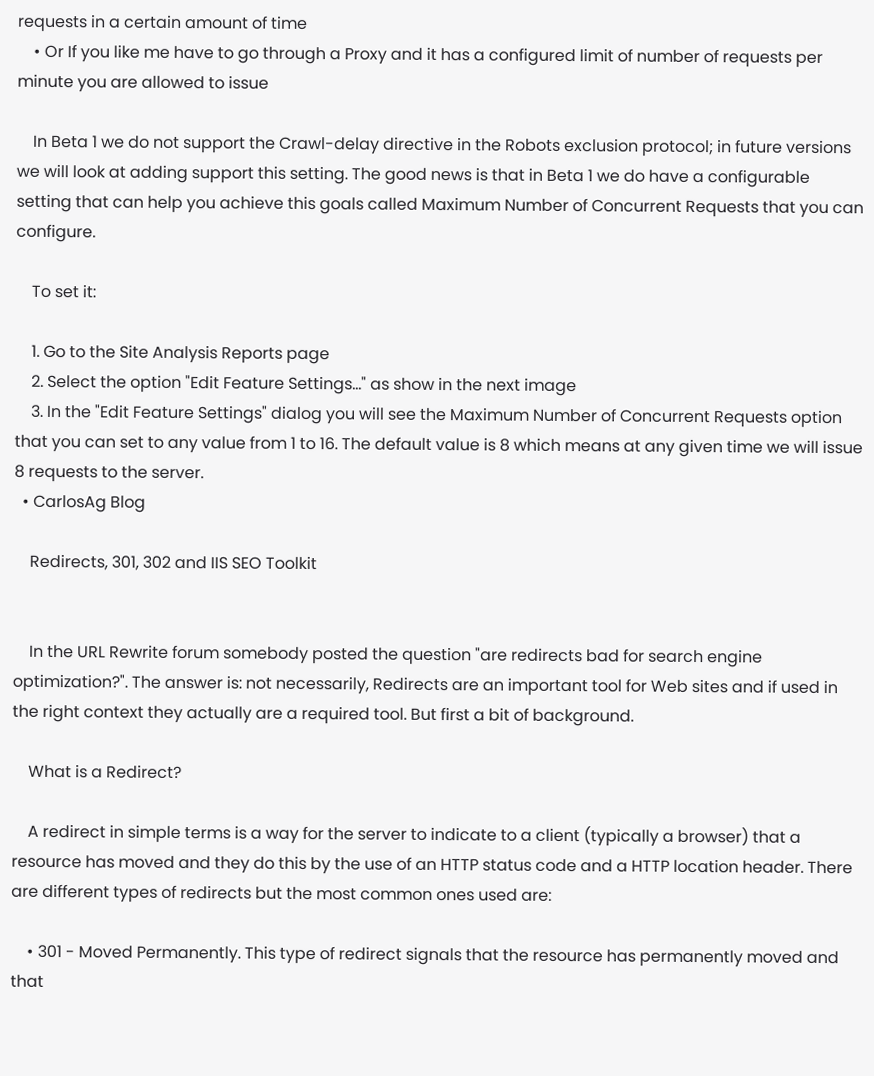requests in a certain amount of time
    • Or If you like me have to go through a Proxy and it has a configured limit of number of requests per minute you are allowed to issue

    In Beta 1 we do not support the Crawl-delay directive in the Robots exclusion protocol; in future versions we will look at adding support this setting. The good news is that in Beta 1 we do have a configurable setting that can help you achieve this goals called Maximum Number of Concurrent Requests that you can configure.

    To set it:

    1. Go to the Site Analysis Reports page
    2. Select the option "Edit Feature Settings..." as show in the next image
    3. In the "Edit Feature Settings" dialog you will see the Maximum Number of Concurrent Requests option that you can set to any value from 1 to 16. The default value is 8 which means at any given time we will issue 8 requests to the server.
  • CarlosAg Blog

    Redirects, 301, 302 and IIS SEO Toolkit


    In the URL Rewrite forum somebody posted the question "are redirects bad for search engine optimization?". The answer is: not necessarily, Redirects are an important tool for Web sites and if used in the right context they actually are a required tool. But first a bit of background.

    What is a Redirect?

    A redirect in simple terms is a way for the server to indicate to a client (typically a browser) that a resource has moved and they do this by the use of an HTTP status code and a HTTP location header. There are different types of redirects but the most common ones used are:

    • 301 - Moved Permanently. This type of redirect signals that the resource has permanently moved and that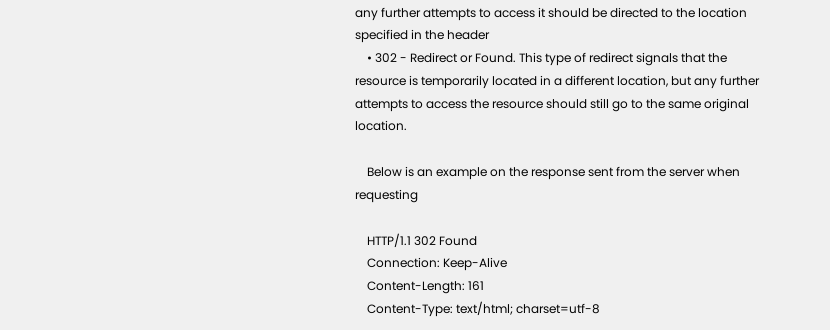any further attempts to access it should be directed to the location specified in the header
    • 302 - Redirect or Found. This type of redirect signals that the resource is temporarily located in a different location, but any further attempts to access the resource should still go to the same original location.

    Below is an example on the response sent from the server when requesting

    HTTP/1.1 302 Found
    Connection: Keep-Alive
    Content-Length: 161
    Content-Type: text/html; charset=utf-8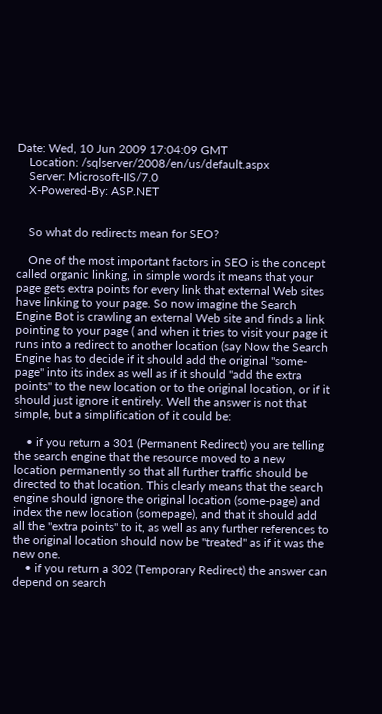Date: Wed, 10 Jun 2009 17:04:09 GMT
    Location: /sqlserver/2008/en/us/default.aspx
    Server: Microsoft-IIS/7.0
    X-Powered-By: ASP.NET


    So what do redirects mean for SEO?

    One of the most important factors in SEO is the concept called organic linking, in simple words it means that your page gets extra points for every link that external Web sites have linking to your page. So now imagine the Search Engine Bot is crawling an external Web site and finds a link pointing to your page ( and when it tries to visit your page it runs into a redirect to another location (say Now the Search Engine has to decide if it should add the original "some-page" into its index as well as if it should "add the extra points" to the new location or to the original location, or if it should just ignore it entirely. Well the answer is not that simple, but a simplification of it could be:

    • if you return a 301 (Permanent Redirect) you are telling the search engine that the resource moved to a new location permanently so that all further traffic should be directed to that location. This clearly means that the search engine should ignore the original location (some-page) and index the new location (somepage), and that it should add all the "extra points" to it, as well as any further references to the original location should now be "treated" as if it was the new one.
    • if you return a 302 (Temporary Redirect) the answer can depend on search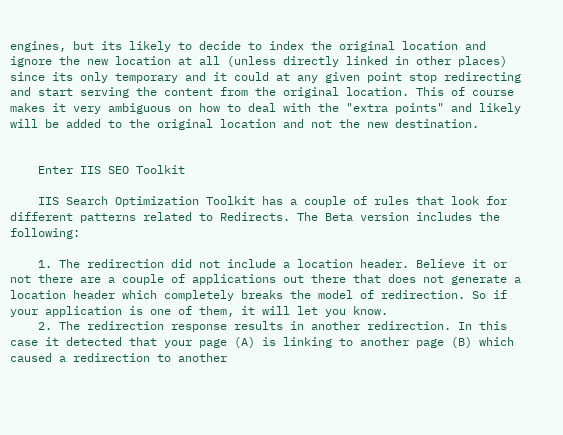engines, but its likely to decide to index the original location and ignore the new location at all (unless directly linked in other places) since its only temporary and it could at any given point stop redirecting and start serving the content from the original location. This of course makes it very ambiguous on how to deal with the "extra points" and likely will be added to the original location and not the new destination.


    Enter IIS SEO Toolkit

    IIS Search Optimization Toolkit has a couple of rules that look for different patterns related to Redirects. The Beta version includes the following:

    1. The redirection did not include a location header. Believe it or not there are a couple of applications out there that does not generate a location header which completely breaks the model of redirection. So if your application is one of them, it will let you know.
    2. The redirection response results in another redirection. In this case it detected that your page (A) is linking to another page (B) which caused a redirection to another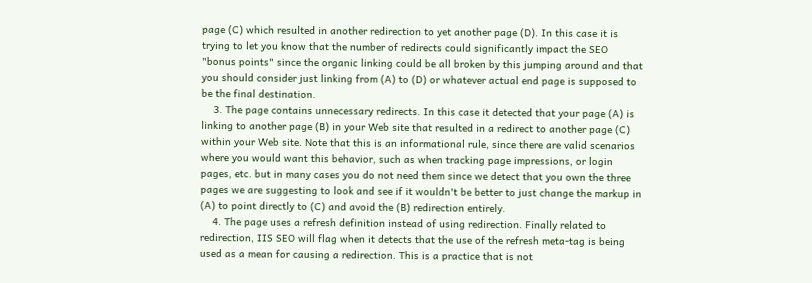page (C) which resulted in another redirection to yet another page (D). In this case it is trying to let you know that the number of redirects could significantly impact the SEO "bonus points" since the organic linking could be all broken by this jumping around and that you should consider just linking from (A) to (D) or whatever actual end page is supposed to be the final destination.
    3. The page contains unnecessary redirects. In this case it detected that your page (A) is linking to another page (B) in your Web site that resulted in a redirect to another page (C) within your Web site. Note that this is an informational rule, since there are valid scenarios where you would want this behavior, such as when tracking page impressions, or login pages, etc. but in many cases you do not need them since we detect that you own the three pages we are suggesting to look and see if it wouldn't be better to just change the markup in (A) to point directly to (C) and avoid the (B) redirection entirely.
    4. The page uses a refresh definition instead of using redirection. Finally related to redirection, IIS SEO will flag when it detects that the use of the refresh meta-tag is being used as a mean for causing a redirection. This is a practice that is not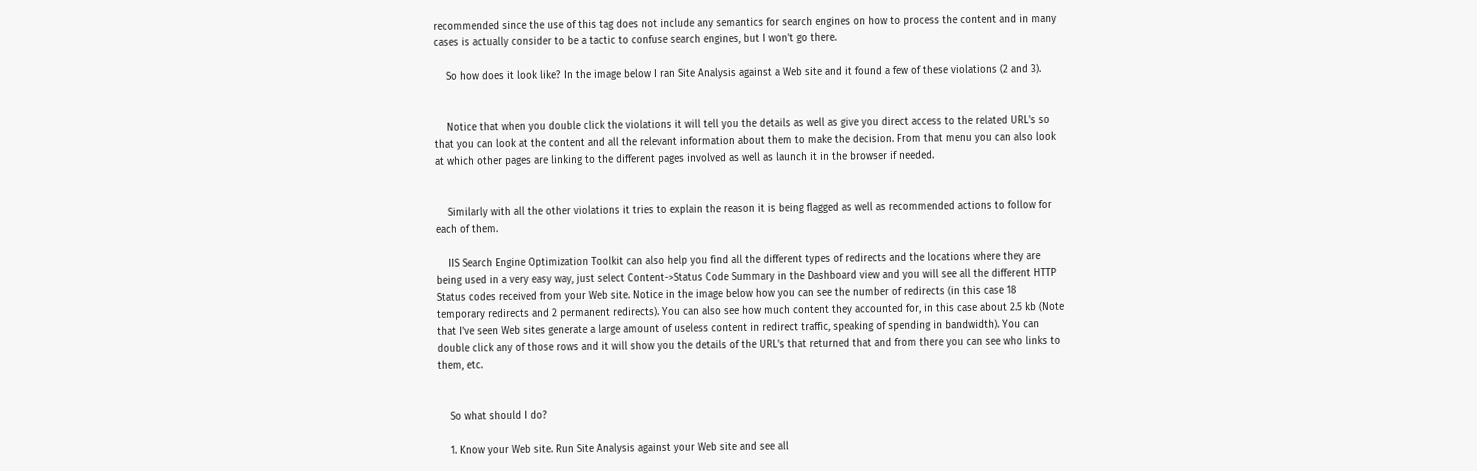recommended since the use of this tag does not include any semantics for search engines on how to process the content and in many cases is actually consider to be a tactic to confuse search engines, but I won't go there.

    So how does it look like? In the image below I ran Site Analysis against a Web site and it found a few of these violations (2 and 3).


    Notice that when you double click the violations it will tell you the details as well as give you direct access to the related URL's so that you can look at the content and all the relevant information about them to make the decision. From that menu you can also look at which other pages are linking to the different pages involved as well as launch it in the browser if needed.


    Similarly with all the other violations it tries to explain the reason it is being flagged as well as recommended actions to follow for each of them.

    IIS Search Engine Optimization Toolkit can also help you find all the different types of redirects and the locations where they are being used in a very easy way, just select Content->Status Code Summary in the Dashboard view and you will see all the different HTTP Status codes received from your Web site. Notice in the image below how you can see the number of redirects (in this case 18 temporary redirects and 2 permanent redirects). You can also see how much content they accounted for, in this case about 2.5 kb (Note that I've seen Web sites generate a large amount of useless content in redirect traffic, speaking of spending in bandwidth). You can double click any of those rows and it will show you the details of the URL's that returned that and from there you can see who links to them, etc.


    So what should I do?

    1. Know your Web site. Run Site Analysis against your Web site and see all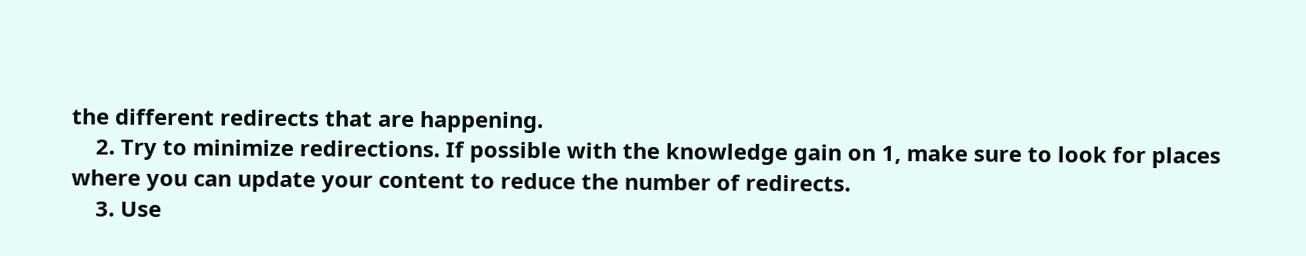the different redirects that are happening.
    2. Try to minimize redirections. If possible with the knowledge gain on 1, make sure to look for places where you can update your content to reduce the number of redirects.
    3. Use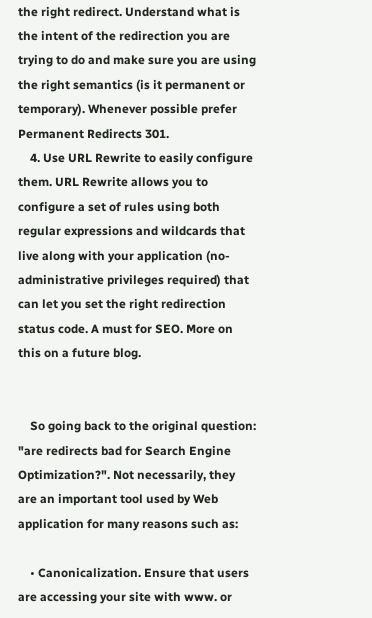the right redirect. Understand what is the intent of the redirection you are trying to do and make sure you are using the right semantics (is it permanent or temporary). Whenever possible prefer Permanent Redirects 301.
    4. Use URL Rewrite to easily configure them. URL Rewrite allows you to configure a set of rules using both regular expressions and wildcards that live along with your application (no-administrative privileges required) that can let you set the right redirection status code. A must for SEO. More on this on a future blog.


    So going back to the original question: "are redirects bad for Search Engine Optimization?". Not necessarily, they are an important tool used by Web application for many reasons such as:

    • Canonicalization. Ensure that users are accessing your site with www. or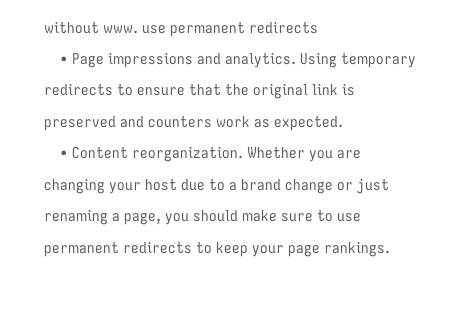without www. use permanent redirects
    • Page impressions and analytics. Using temporary redirects to ensure that the original link is preserved and counters work as expected.
    • Content reorganization. Whether you are changing your host due to a brand change or just renaming a page, you should make sure to use permanent redirects to keep your page rankings.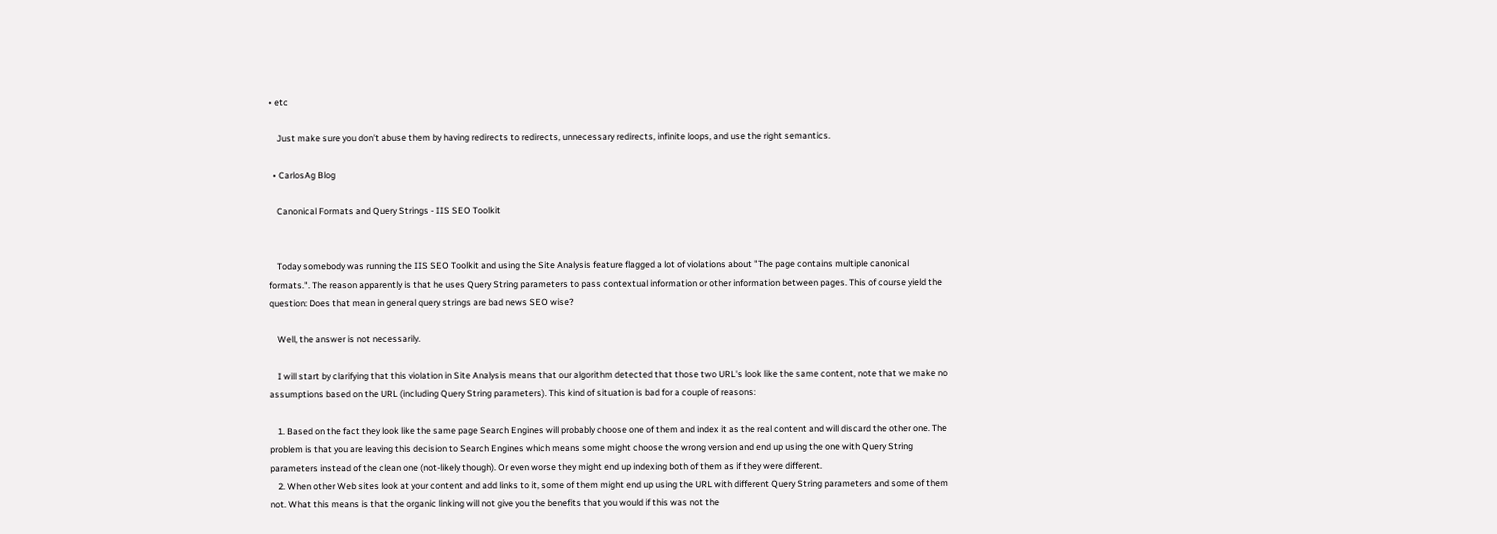• etc

    Just make sure you don't abuse them by having redirects to redirects, unnecessary redirects, infinite loops, and use the right semantics.

  • CarlosAg Blog

    Canonical Formats and Query Strings - IIS SEO Toolkit


    Today somebody was running the IIS SEO Toolkit and using the Site Analysis feature flagged a lot of violations about "The page contains multiple canonical formats.". The reason apparently is that he uses Query String parameters to pass contextual information or other information between pages. This of course yield the question: Does that mean in general query strings are bad news SEO wise?

    Well, the answer is not necessarily.

    I will start by clarifying that this violation in Site Analysis means that our algorithm detected that those two URL's look like the same content, note that we make no assumptions based on the URL (including Query String parameters). This kind of situation is bad for a couple of reasons:

    1. Based on the fact they look like the same page Search Engines will probably choose one of them and index it as the real content and will discard the other one. The problem is that you are leaving this decision to Search Engines which means some might choose the wrong version and end up using the one with Query String parameters instead of the clean one (not-likely though). Or even worse they might end up indexing both of them as if they were different.
    2. When other Web sites look at your content and add links to it, some of them might end up using the URL with different Query String parameters and some of them not. What this means is that the organic linking will not give you the benefits that you would if this was not the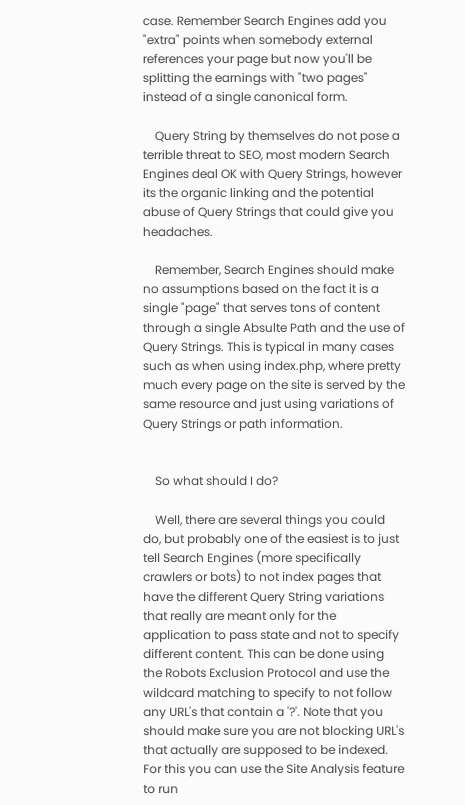case. Remember Search Engines add you "extra" points when somebody external references your page but now you'll be splitting the earnings with "two pages" instead of a single canonical form.

    Query String by themselves do not pose a terrible threat to SEO, most modern Search Engines deal OK with Query Strings, however its the organic linking and the potential abuse of Query Strings that could give you headaches.

    Remember, Search Engines should make no assumptions based on the fact it is a single "page" that serves tons of content through a single Absulte Path and the use of Query Strings. This is typical in many cases such as when using index.php, where pretty much every page on the site is served by the same resource and just using variations of Query Strings or path information.


    So what should I do?

    Well, there are several things you could do, but probably one of the easiest is to just tell Search Engines (more specifically crawlers or bots) to not index pages that have the different Query String variations that really are meant only for the application to pass state and not to specify different content. This can be done using the Robots Exclusion Protocol and use the wildcard matching to specify to not follow any URL's that contain a '?'. Note that you should make sure you are not blocking URL's that actually are supposed to be indexed. For this you can use the Site Analysis feature to run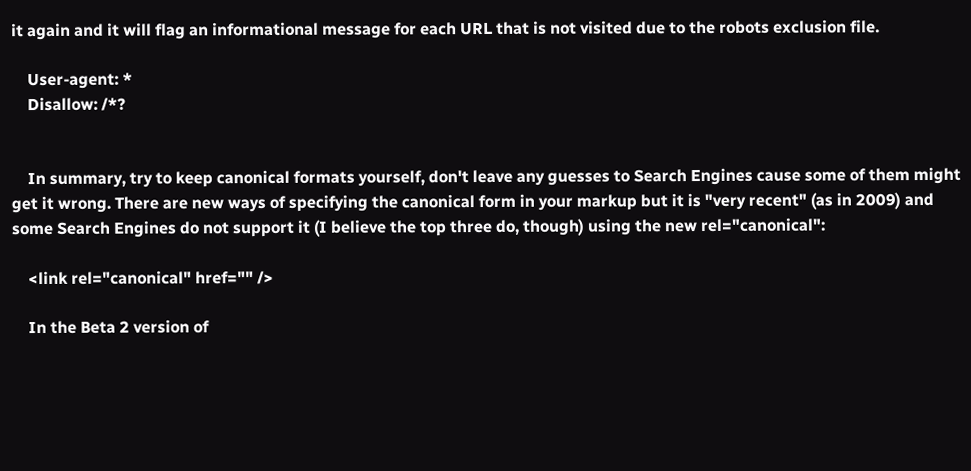it again and it will flag an informational message for each URL that is not visited due to the robots exclusion file.

    User-agent: *
    Disallow: /*?


    In summary, try to keep canonical formats yourself, don't leave any guesses to Search Engines cause some of them might get it wrong. There are new ways of specifying the canonical form in your markup but it is "very recent" (as in 2009) and some Search Engines do not support it (I believe the top three do, though) using the new rel="canonical":

    <link rel="canonical" href="" />

    In the Beta 2 version of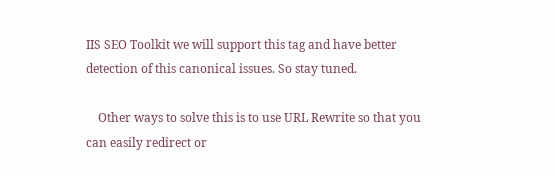IIS SEO Toolkit we will support this tag and have better detection of this canonical issues. So stay tuned.

    Other ways to solve this is to use URL Rewrite so that you can easily redirect or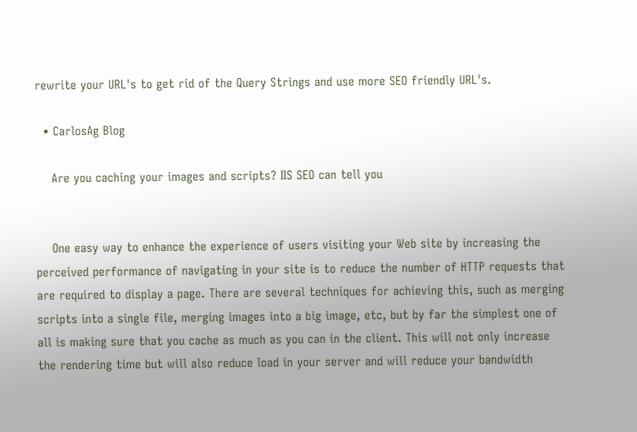rewrite your URL's to get rid of the Query Strings and use more SEO friendly URL's.

  • CarlosAg Blog

    Are you caching your images and scripts? IIS SEO can tell you


    One easy way to enhance the experience of users visiting your Web site by increasing the perceived performance of navigating in your site is to reduce the number of HTTP requests that are required to display a page. There are several techniques for achieving this, such as merging scripts into a single file, merging images into a big image, etc, but by far the simplest one of all is making sure that you cache as much as you can in the client. This will not only increase the rendering time but will also reduce load in your server and will reduce your bandwidth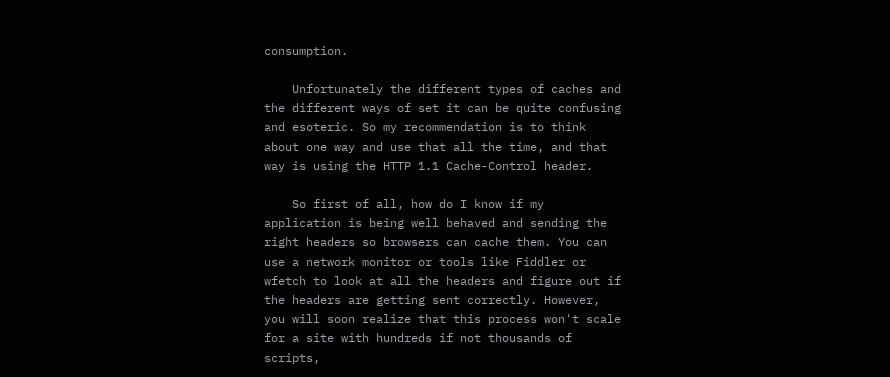consumption.

    Unfortunately the different types of caches and the different ways of set it can be quite confusing and esoteric. So my recommendation is to think about one way and use that all the time, and that way is using the HTTP 1.1 Cache-Control header.

    So first of all, how do I know if my application is being well behaved and sending the right headers so browsers can cache them. You can use a network monitor or tools like Fiddler or wfetch to look at all the headers and figure out if the headers are getting sent correctly. However, you will soon realize that this process won't scale for a site with hundreds if not thousands of scripts,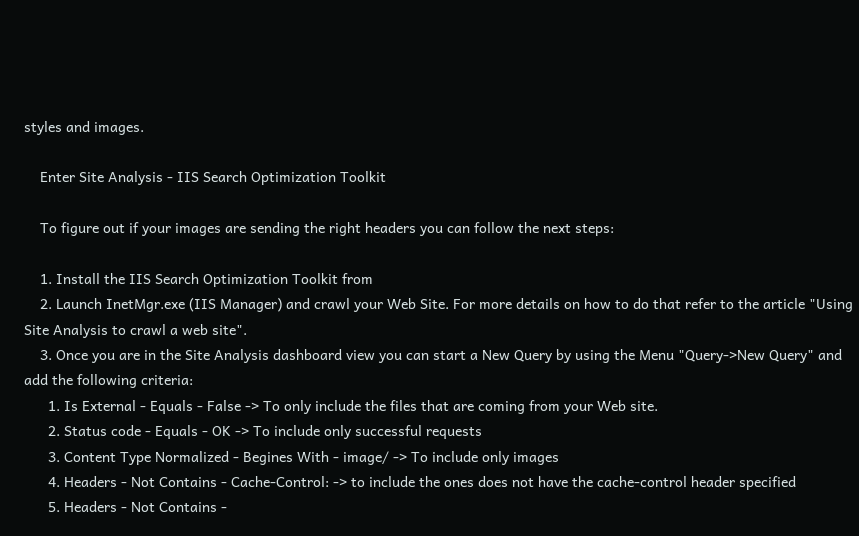styles and images.

    Enter Site Analysis - IIS Search Optimization Toolkit

    To figure out if your images are sending the right headers you can follow the next steps:

    1. Install the IIS Search Optimization Toolkit from
    2. Launch InetMgr.exe (IIS Manager) and crawl your Web Site. For more details on how to do that refer to the article "Using Site Analysis to crawl a web site".
    3. Once you are in the Site Analysis dashboard view you can start a New Query by using the Menu "Query->New Query" and add the following criteria:
      1. Is External - Equals - False -> To only include the files that are coming from your Web site.
      2. Status code - Equals - OK -> To include only successful requests
      3. Content Type Normalized - Begines With - image/ -> To include only images
      4. Headers - Not Contains - Cache-Control: -> to include the ones does not have the cache-control header specified
      5. Headers - Not Contains -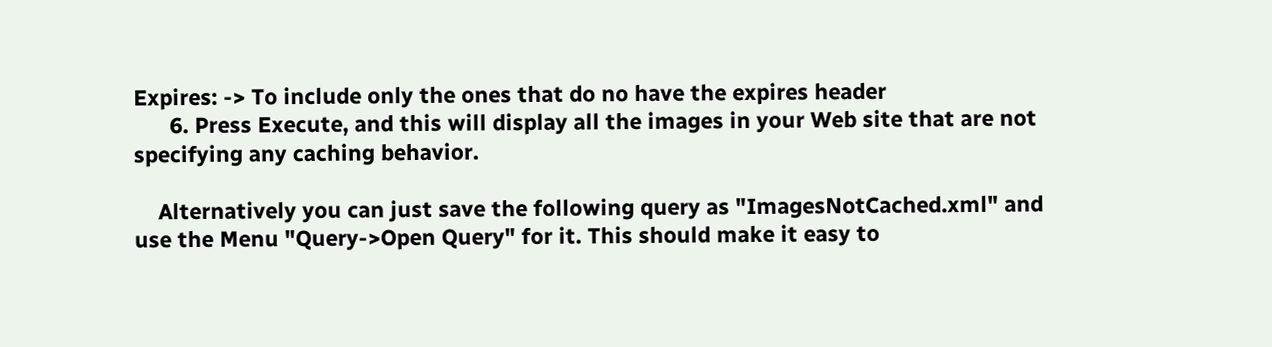Expires: -> To include only the ones that do no have the expires header
      6. Press Execute, and this will display all the images in your Web site that are not specifying any caching behavior.

    Alternatively you can just save the following query as "ImagesNotCached.xml" and use the Menu "Query->Open Query" for it. This should make it easy to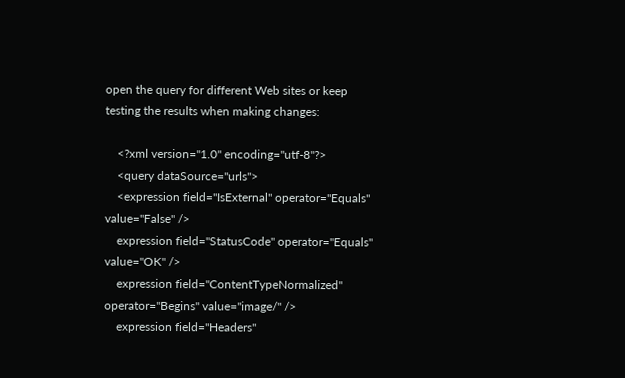open the query for different Web sites or keep testing the results when making changes:

    <?xml version="1.0" encoding="utf-8"?>
    <query dataSource="urls">
    <expression field="IsExternal" operator="Equals" value="False" />
    expression field="StatusCode" operator="Equals" value="OK" />
    expression field="ContentTypeNormalized" operator="Begins" value="image/" />
    expression field="Headers"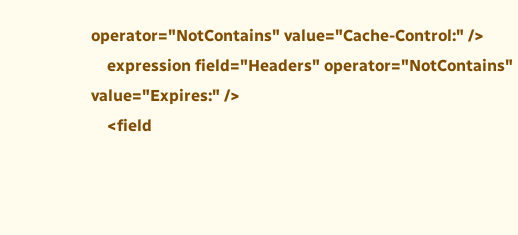operator="NotContains" value="Cache-Control:" />
    expression field="Headers" operator="NotContains" value="Expires:" />
    <field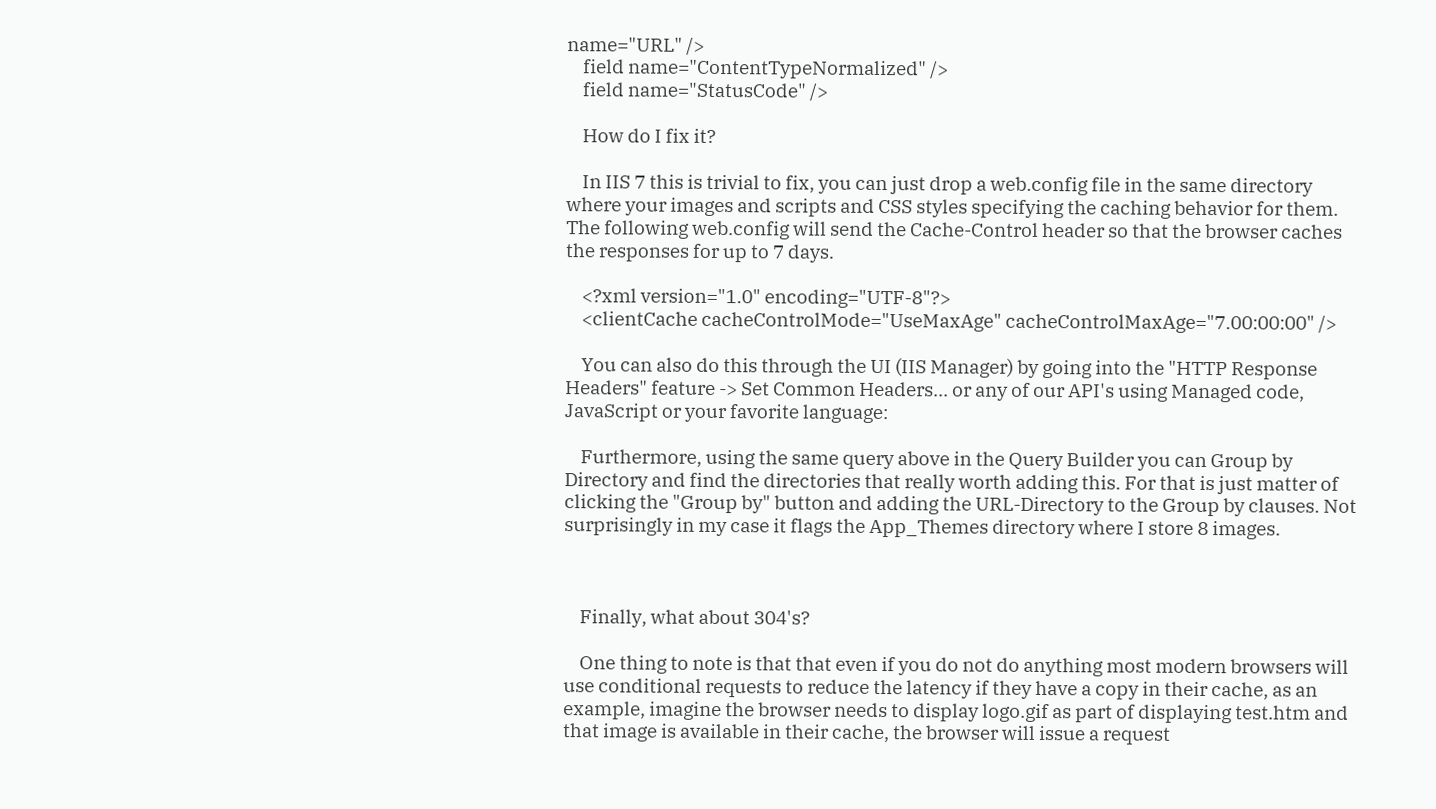name="URL" />
    field name="ContentTypeNormalized" />
    field name="StatusCode" />

    How do I fix it?

    In IIS 7 this is trivial to fix, you can just drop a web.config file in the same directory where your images and scripts and CSS styles specifying the caching behavior for them. The following web.config will send the Cache-Control header so that the browser caches the responses for up to 7 days.

    <?xml version="1.0" encoding="UTF-8"?>
    <clientCache cacheControlMode="UseMaxAge" cacheControlMaxAge="7.00:00:00" />

    You can also do this through the UI (IIS Manager) by going into the "HTTP Response Headers" feature -> Set Common Headers... or any of our API's using Managed code, JavaScript or your favorite language:

    Furthermore, using the same query above in the Query Builder you can Group by Directory and find the directories that really worth adding this. For that is just matter of clicking the "Group by" button and adding the URL-Directory to the Group by clauses. Not surprisingly in my case it flags the App_Themes directory where I store 8 images.



    Finally, what about 304's?

    One thing to note is that that even if you do not do anything most modern browsers will use conditional requests to reduce the latency if they have a copy in their cache, as an example, imagine the browser needs to display logo.gif as part of displaying test.htm and that image is available in their cache, the browser will issue a request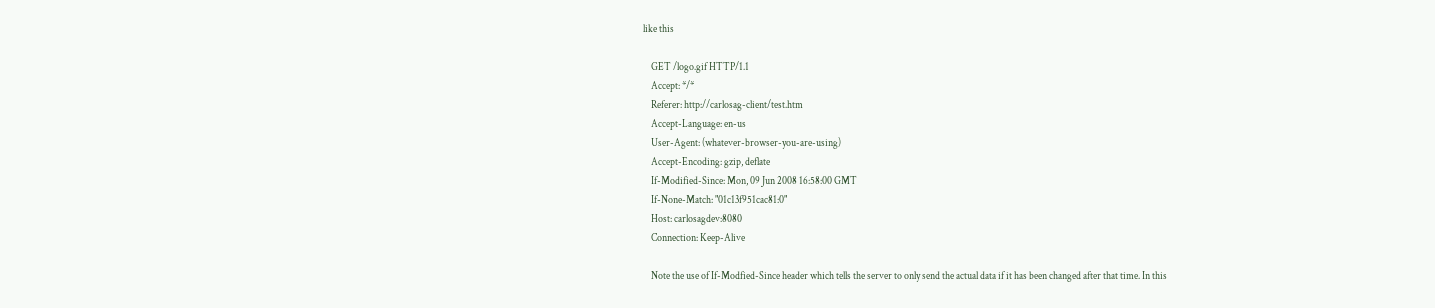like this

    GET /logo.gif HTTP/1.1
    Accept: */*
    Referer: http://carlosag-client/test.htm
    Accept-Language: en-us
    User-Agent: (whatever-browser-you-are-using)
    Accept-Encoding: gzip, deflate
    If-Modified-Since: Mon, 09 Jun 2008 16:58:00 GMT
    If-None-Match: "01c13f951cac81:0"
    Host: carlosagdev:8080
    Connection: Keep-Alive

    Note the use of If-Modfied-Since header which tells the server to only send the actual data if it has been changed after that time. In this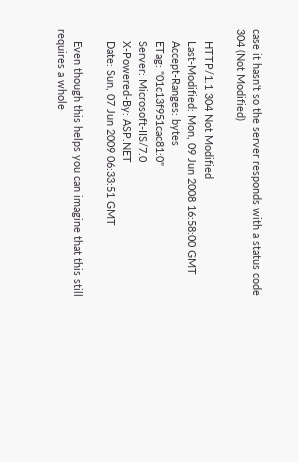case it hasn't so the server responds with a status code 304 (Not Modified)

    HTTP/1.1 304 Not Modified
    Last-Modified: Mon, 09 Jun 2008 16:58:00 GMT
    Accept-Ranges: bytes
    ETag: "01c13f951cac81:0"
    Server: Microsoft-IIS/7.0
    X-Powered-By: ASP.NET
    Date: Sun, 07 Jun 2009 06:33:51 GMT

    Even though this helps you can imagine that this still requires a whole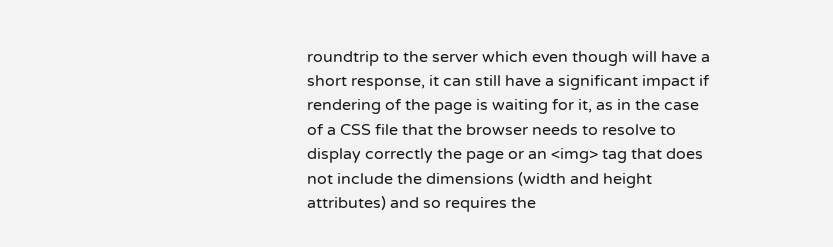roundtrip to the server which even though will have a short response, it can still have a significant impact if rendering of the page is waiting for it, as in the case of a CSS file that the browser needs to resolve to display correctly the page or an <img> tag that does not include the dimensions (width and height attributes) and so requires the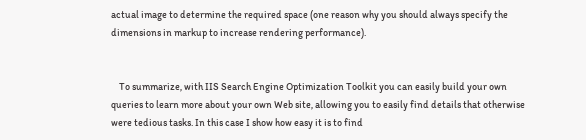actual image to determine the required space (one reason why you should always specify the dimensions in markup to increase rendering performance).


    To summarize, with IIS Search Engine Optimization Toolkit you can easily build your own queries to learn more about your own Web site, allowing you to easily find details that otherwise were tedious tasks. In this case I show how easy it is to find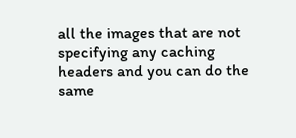all the images that are not specifying any caching headers and you can do the same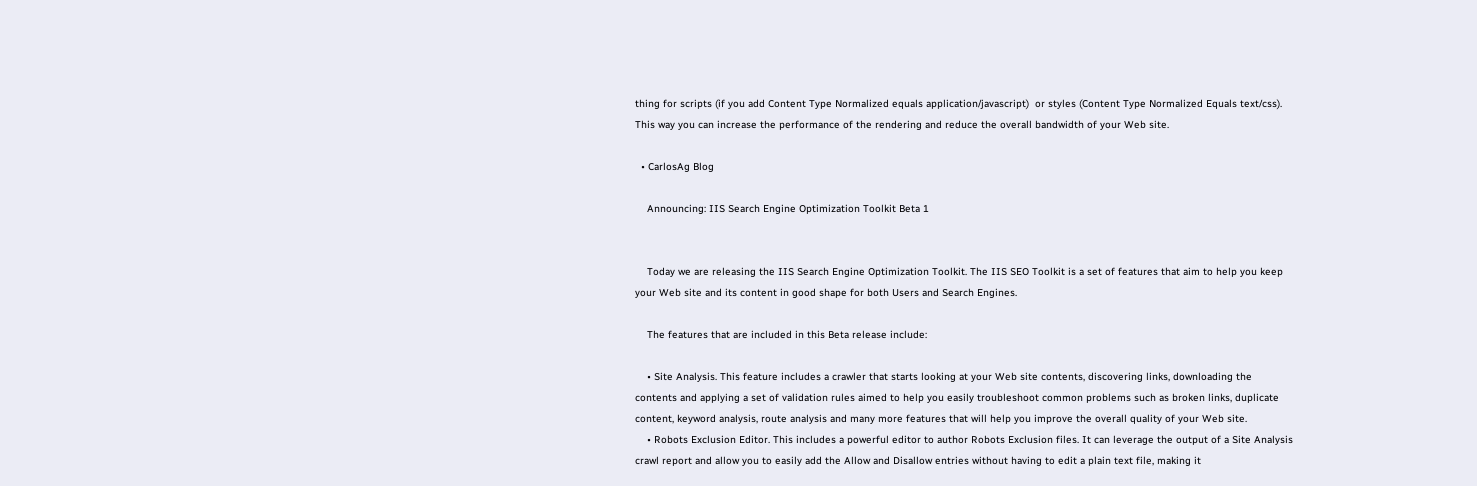thing for scripts (if you add Content Type Normalized equals application/javascript)  or styles (Content Type Normalized Equals text/css). This way you can increase the performance of the rendering and reduce the overall bandwidth of your Web site.

  • CarlosAg Blog

    Announcing: IIS Search Engine Optimization Toolkit Beta 1


    Today we are releasing the IIS Search Engine Optimization Toolkit. The IIS SEO Toolkit is a set of features that aim to help you keep your Web site and its content in good shape for both Users and Search Engines.

    The features that are included in this Beta release include:

    • Site Analysis. This feature includes a crawler that starts looking at your Web site contents, discovering links, downloading the contents and applying a set of validation rules aimed to help you easily troubleshoot common problems such as broken links, duplicate content, keyword analysis, route analysis and many more features that will help you improve the overall quality of your Web site.
    • Robots Exclusion Editor. This includes a powerful editor to author Robots Exclusion files. It can leverage the output of a Site Analysis crawl report and allow you to easily add the Allow and Disallow entries without having to edit a plain text file, making it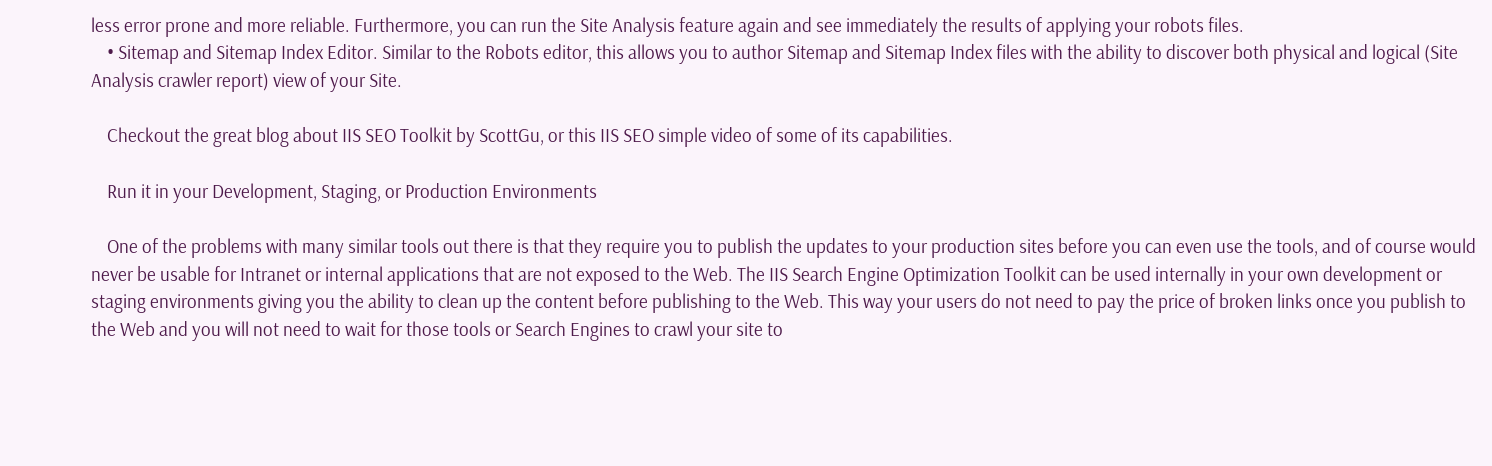less error prone and more reliable. Furthermore, you can run the Site Analysis feature again and see immediately the results of applying your robots files.
    • Sitemap and Sitemap Index Editor. Similar to the Robots editor, this allows you to author Sitemap and Sitemap Index files with the ability to discover both physical and logical (Site Analysis crawler report) view of your Site.

    Checkout the great blog about IIS SEO Toolkit by ScottGu, or this IIS SEO simple video of some of its capabilities.

    Run it in your Development, Staging, or Production Environments

    One of the problems with many similar tools out there is that they require you to publish the updates to your production sites before you can even use the tools, and of course would never be usable for Intranet or internal applications that are not exposed to the Web. The IIS Search Engine Optimization Toolkit can be used internally in your own development or staging environments giving you the ability to clean up the content before publishing to the Web. This way your users do not need to pay the price of broken links once you publish to the Web and you will not need to wait for those tools or Search Engines to crawl your site to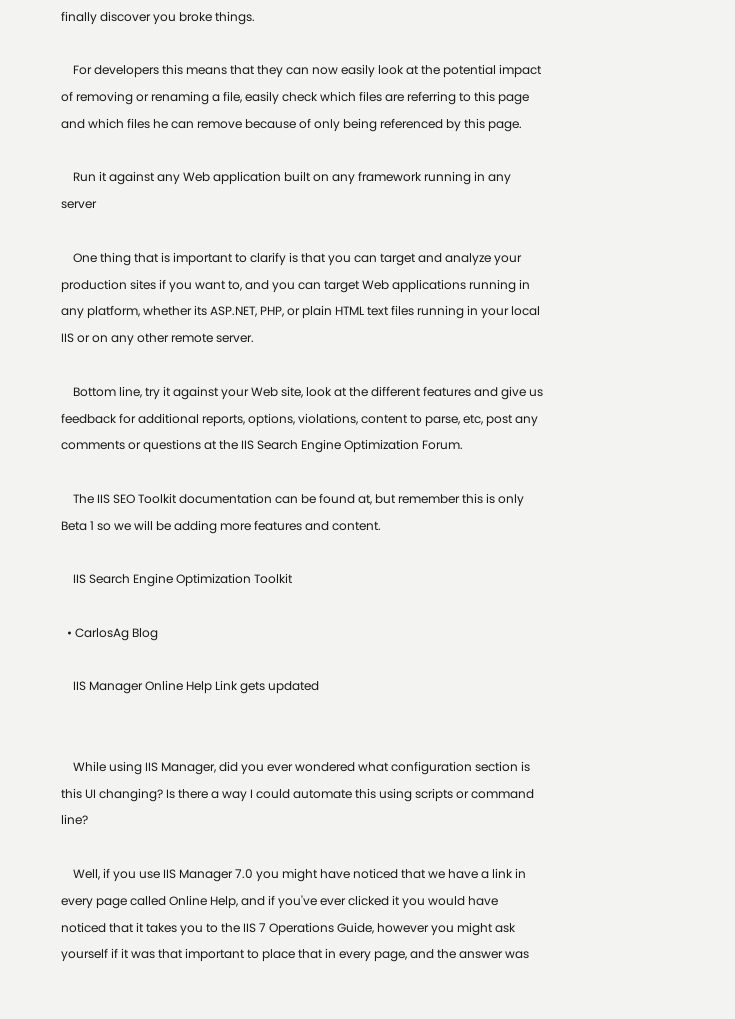finally discover you broke things.

    For developers this means that they can now easily look at the potential impact of removing or renaming a file, easily check which files are referring to this page and which files he can remove because of only being referenced by this page.

    Run it against any Web application built on any framework running in any server

    One thing that is important to clarify is that you can target and analyze your production sites if you want to, and you can target Web applications running in any platform, whether its ASP.NET, PHP, or plain HTML text files running in your local IIS or on any other remote server.

    Bottom line, try it against your Web site, look at the different features and give us feedback for additional reports, options, violations, content to parse, etc, post any comments or questions at the IIS Search Engine Optimization Forum.

    The IIS SEO Toolkit documentation can be found at, but remember this is only Beta 1 so we will be adding more features and content.

    IIS Search Engine Optimization Toolkit

  • CarlosAg Blog

    IIS Manager Online Help Link gets updated


    While using IIS Manager, did you ever wondered what configuration section is this UI changing? Is there a way I could automate this using scripts or command line?

    Well, if you use IIS Manager 7.0 you might have noticed that we have a link in every page called Online Help, and if you've ever clicked it you would have noticed that it takes you to the IIS 7 Operations Guide, however you might ask yourself if it was that important to place that in every page, and the answer was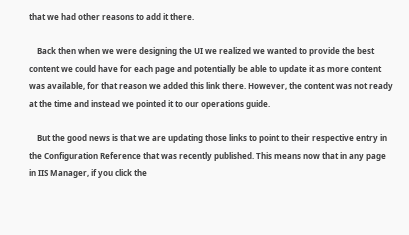that we had other reasons to add it there.

    Back then when we were designing the UI we realized we wanted to provide the best content we could have for each page and potentially be able to update it as more content was available, for that reason we added this link there. However, the content was not ready at the time and instead we pointed it to our operations guide.

    But the good news is that we are updating those links to point to their respective entry in the Configuration Reference that was recently published. This means now that in any page in IIS Manager, if you click the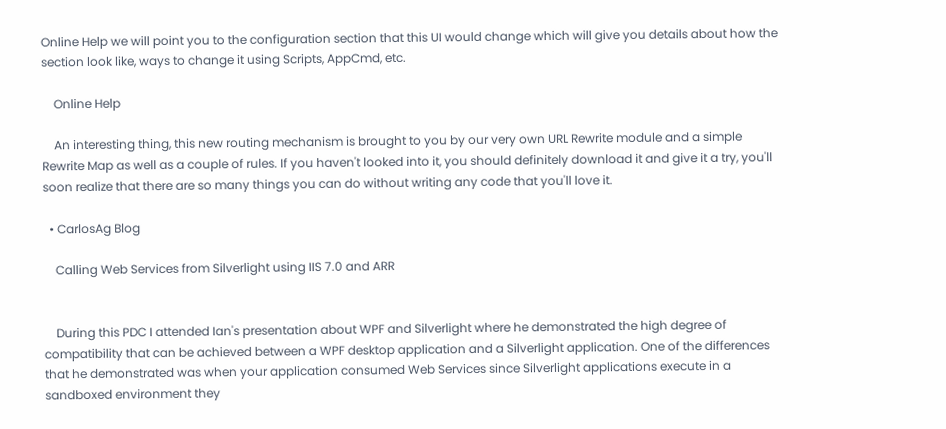Online Help we will point you to the configuration section that this UI would change which will give you details about how the section look like, ways to change it using Scripts, AppCmd, etc.

    Online Help

    An interesting thing, this new routing mechanism is brought to you by our very own URL Rewrite module and a simple Rewrite Map as well as a couple of rules. If you haven't looked into it, you should definitely download it and give it a try, you'll soon realize that there are so many things you can do without writing any code that you'll love it.

  • CarlosAg Blog

    Calling Web Services from Silverlight using IIS 7.0 and ARR


    During this PDC I attended Ian's presentation about WPF and Silverlight where he demonstrated the high degree of compatibility that can be achieved between a WPF desktop application and a Silverlight application. One of the differences that he demonstrated was when your application consumed Web Services since Silverlight applications execute in a sandboxed environment they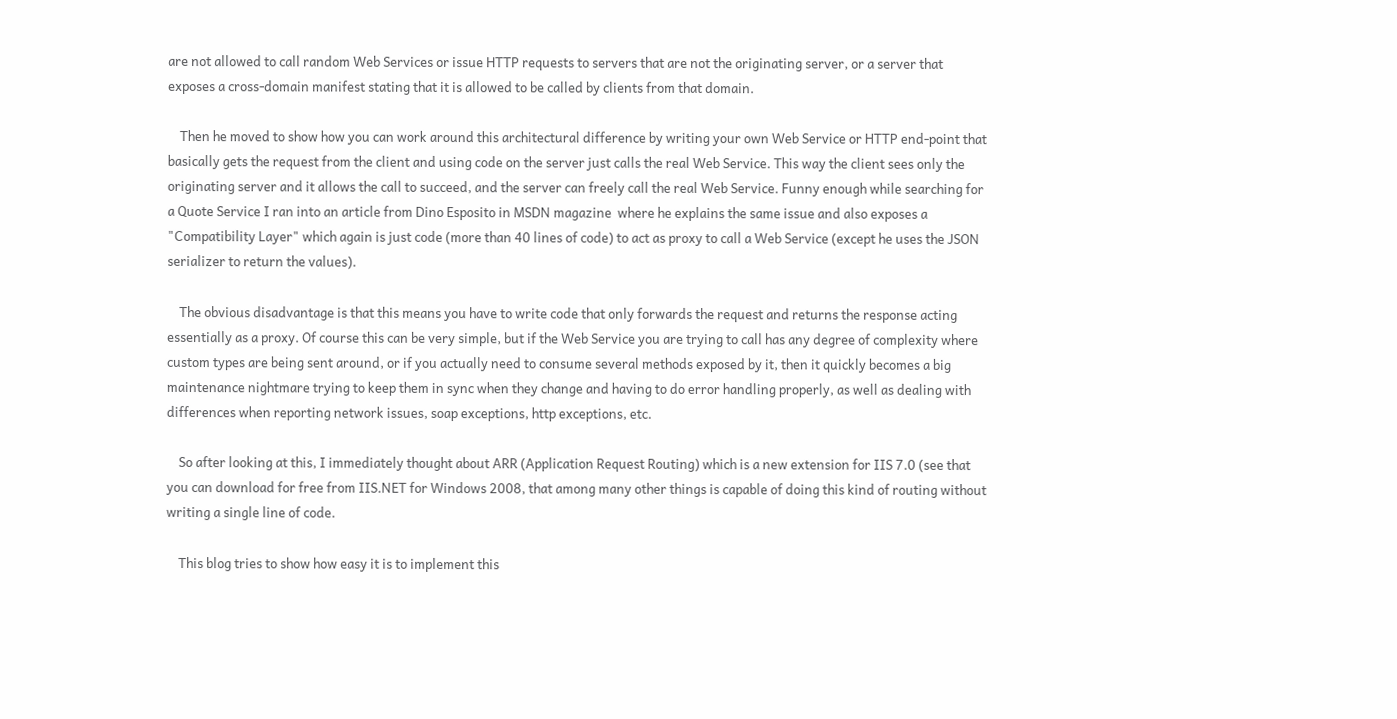are not allowed to call random Web Services or issue HTTP requests to servers that are not the originating server, or a server that exposes a cross-domain manifest stating that it is allowed to be called by clients from that domain.

    Then he moved to show how you can work around this architectural difference by writing your own Web Service or HTTP end-point that basically gets the request from the client and using code on the server just calls the real Web Service. This way the client sees only the originating server and it allows the call to succeed, and the server can freely call the real Web Service. Funny enough while searching for a Quote Service I ran into an article from Dino Esposito in MSDN magazine  where he explains the same issue and also exposes a "Compatibility Layer" which again is just code (more than 40 lines of code) to act as proxy to call a Web Service (except he uses the JSON serializer to return the values).

    The obvious disadvantage is that this means you have to write code that only forwards the request and returns the response acting essentially as a proxy. Of course this can be very simple, but if the Web Service you are trying to call has any degree of complexity where custom types are being sent around, or if you actually need to consume several methods exposed by it, then it quickly becomes a big maintenance nightmare trying to keep them in sync when they change and having to do error handling properly, as well as dealing with differences when reporting network issues, soap exceptions, http exceptions, etc.

    So after looking at this, I immediately thought about ARR (Application Request Routing) which is a new extension for IIS 7.0 (see that you can download for free from IIS.NET for Windows 2008, that among many other things is capable of doing this kind of routing without writing a single line of code.

    This blog tries to show how easy it is to implement this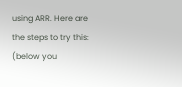using ARR. Here are the steps to try this: (below you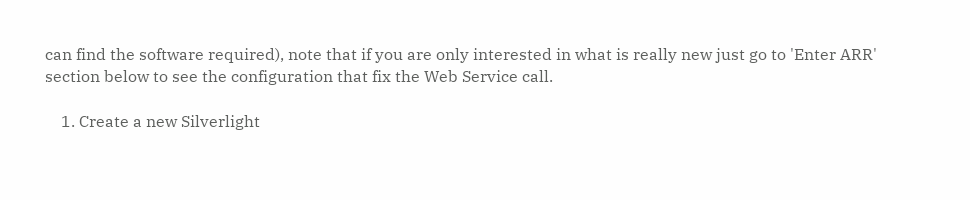can find the software required), note that if you are only interested in what is really new just go to 'Enter ARR' section below to see the configuration that fix the Web Service call.

    1. Create a new Silverlight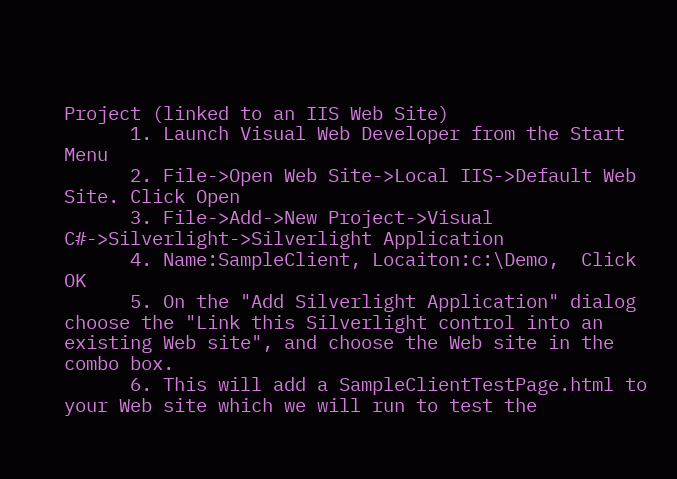Project (linked to an IIS Web Site)
      1. Launch Visual Web Developer from the Start Menu
      2. File->Open Web Site->Local IIS->Default Web Site. Click Open
      3. File->Add->New Project->Visual C#->Silverlight->Silverlight Application
      4. Name:SampleClient, Locaiton:c:\Demo,  Click OK
      5. On the "Add Silverlight Application" dialog choose the "Link this Silverlight control into an existing Web site", and choose the Web site in the combo box.
      6. This will add a SampleClientTestPage.html to your Web site which we will run to test the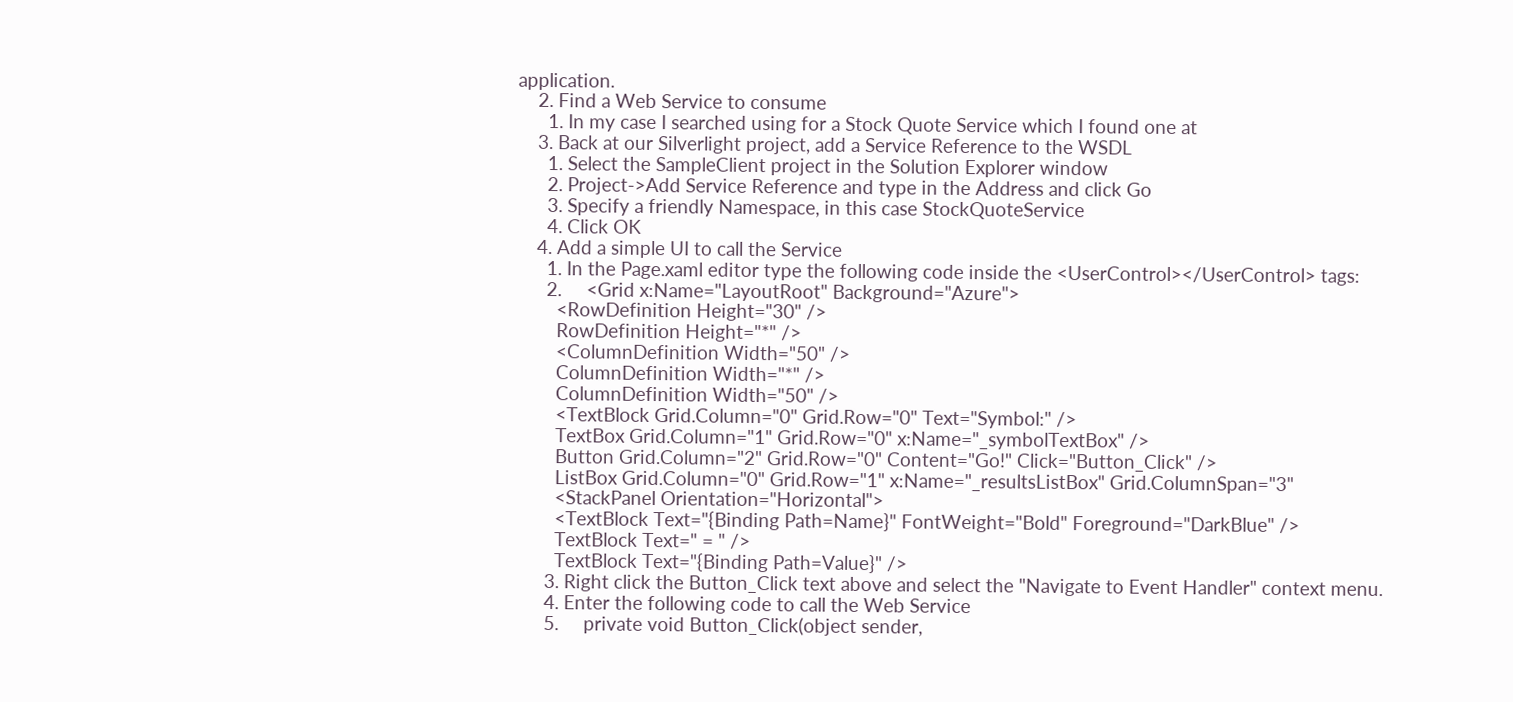application.
    2. Find a Web Service to consume
      1. In my case I searched using for a Stock Quote Service which I found one at
    3. Back at our Silverlight project, add a Service Reference to the WSDL
      1. Select the SampleClient project in the Solution Explorer window
      2. Project->Add Service Reference and type in the Address and click Go
      3. Specify a friendly Namespace, in this case StockQuoteService
      4. Click OK
    4. Add a simple UI to call the Service
      1. In the Page.xaml editor type the following code inside the <UserControl></UserControl> tags:
      2.     <Grid x:Name="LayoutRoot" Background="Azure">
        <RowDefinition Height="30" />
        RowDefinition Height="*" />
        <ColumnDefinition Width="50" />
        ColumnDefinition Width="*" />
        ColumnDefinition Width="50" />
        <TextBlock Grid.Column="0" Grid.Row="0" Text="Symbol:" />
        TextBox Grid.Column="1" Grid.Row="0" x:Name="_symbolTextBox" />
        Button Grid.Column="2" Grid.Row="0" Content="Go!" Click="Button_Click" />
        ListBox Grid.Column="0" Grid.Row="1" x:Name="_resultsListBox" Grid.ColumnSpan="3"
        <StackPanel Orientation="Horizontal">
        <TextBlock Text="{Binding Path=Name}" FontWeight="Bold" Foreground="DarkBlue" />
        TextBlock Text=" = " />
        TextBlock Text="{Binding Path=Value}" />
      3. Right click the Button_Click text above and select the "Navigate to Event Handler" context menu.
      4. Enter the following code to call the Web Service
      5.     private void Button_Click(object sender,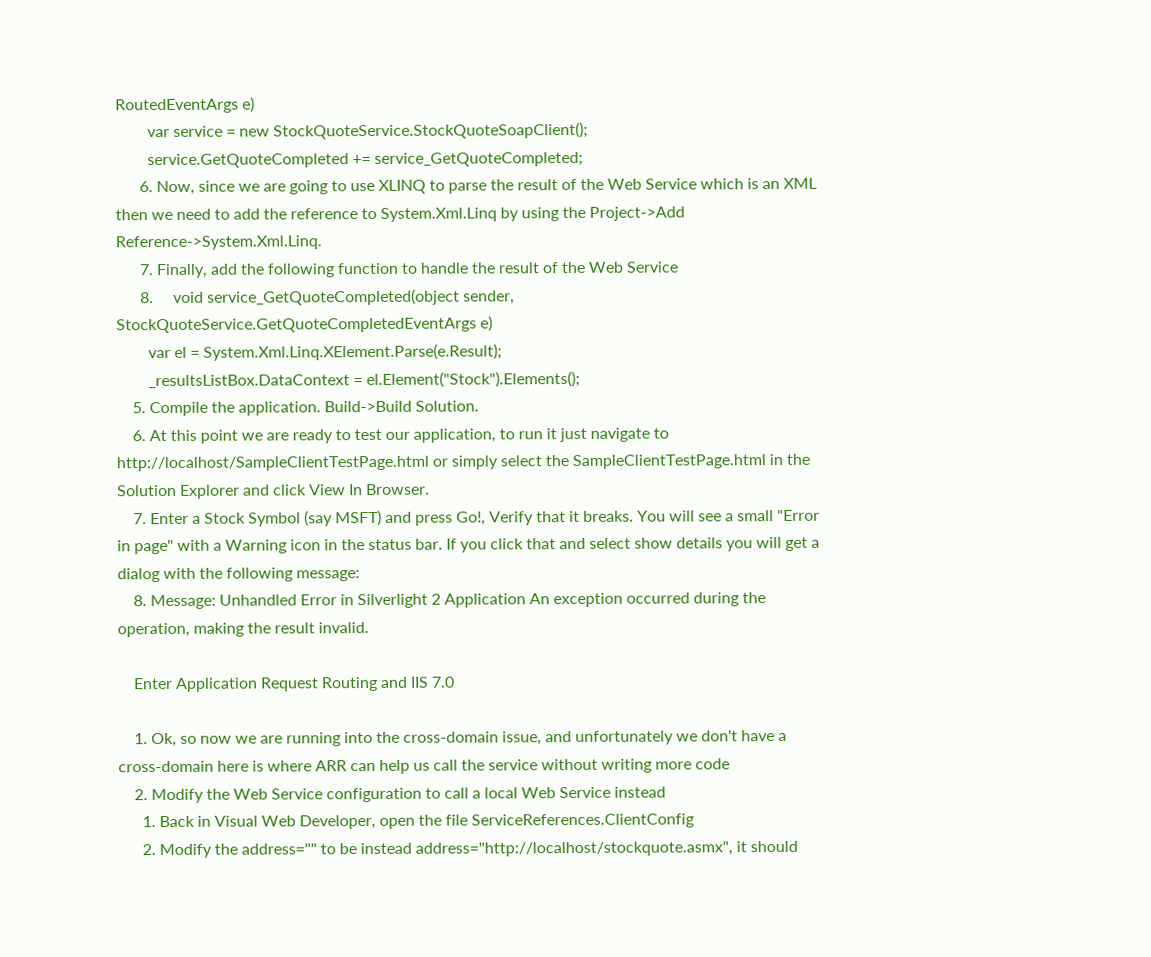RoutedEventArgs e)
        var service = new StockQuoteService.StockQuoteSoapClient();
        service.GetQuoteCompleted += service_GetQuoteCompleted;
      6. Now, since we are going to use XLINQ to parse the result of the Web Service which is an XML then we need to add the reference to System.Xml.Linq by using the Project->Add Reference->System.Xml.Linq.
      7. Finally, add the following function to handle the result of the Web Service
      8.     void service_GetQuoteCompleted(object sender, StockQuoteService.GetQuoteCompletedEventArgs e)
        var el = System.Xml.Linq.XElement.Parse(e.Result);
        _resultsListBox.DataContext = el.Element("Stock").Elements();
    5. Compile the application. Build->Build Solution.
    6. At this point we are ready to test our application, to run it just navigate to http://localhost/SampleClientTestPage.html or simply select the SampleClientTestPage.html in the Solution Explorer and click View In Browser.
    7. Enter a Stock Symbol (say MSFT) and press Go!, Verify that it breaks. You will see a small "Error in page" with a Warning icon in the status bar. If you click that and select show details you will get a dialog with the following message:
    8. Message: Unhandled Error in Silverlight 2 Application An exception occurred during the operation, making the result invalid.

    Enter Application Request Routing and IIS 7.0

    1. Ok, so now we are running into the cross-domain issue, and unfortunately we don't have a cross-domain here is where ARR can help us call the service without writing more code
    2. Modify the Web Service configuration to call a local Web Service instead
      1. Back in Visual Web Developer, open the file ServiceReferences.ClientConfig
      2. Modify the address="" to be instead address="http://localhost/stockquote.asmx", it should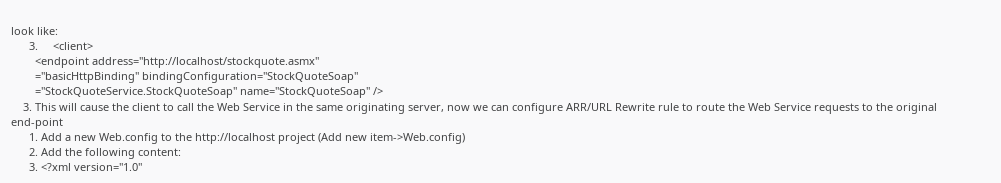look like:
      3.     <client>
        <endpoint address="http://localhost/stockquote.asmx"
        ="basicHttpBinding" bindingConfiguration="StockQuoteSoap"
        ="StockQuoteService.StockQuoteSoap" name="StockQuoteSoap" />
    3. This will cause the client to call the Web Service in the same originating server, now we can configure ARR/URL Rewrite rule to route the Web Service requests to the original end-point
      1. Add a new Web.config to the http://localhost project (Add new item->Web.config)
      2. Add the following content:
      3. <?xml version="1.0"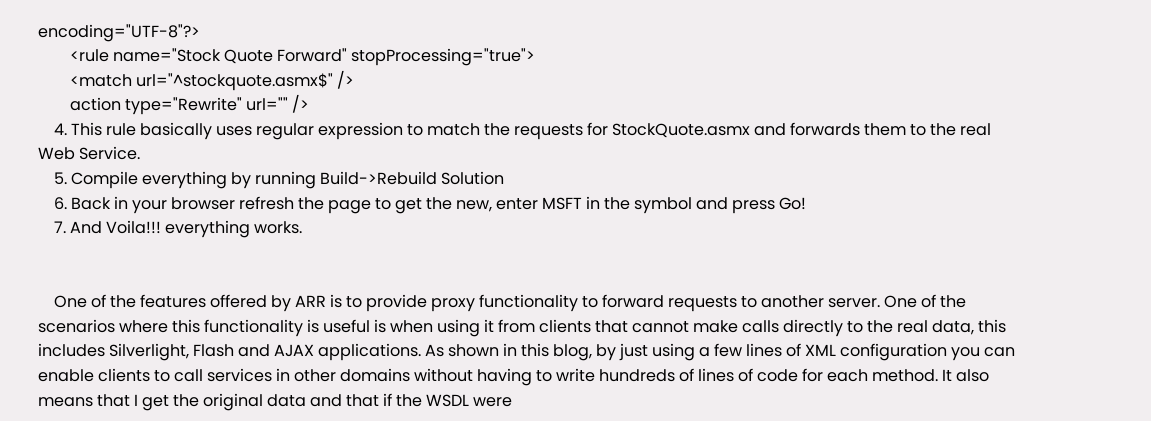encoding="UTF-8"?>
        <rule name="Stock Quote Forward" stopProcessing="true">
        <match url="^stockquote.asmx$" />
        action type="Rewrite" url="" />
    4. This rule basically uses regular expression to match the requests for StockQuote.asmx and forwards them to the real Web Service.
    5. Compile everything by running Build->Rebuild Solution
    6. Back in your browser refresh the page to get the new, enter MSFT in the symbol and press Go!
    7. And Voila!!! everything works.


    One of the features offered by ARR is to provide proxy functionality to forward requests to another server. One of the scenarios where this functionality is useful is when using it from clients that cannot make calls directly to the real data, this includes Silverlight, Flash and AJAX applications. As shown in this blog, by just using a few lines of XML configuration you can enable clients to call services in other domains without having to write hundreds of lines of code for each method. It also means that I get the original data and that if the WSDL were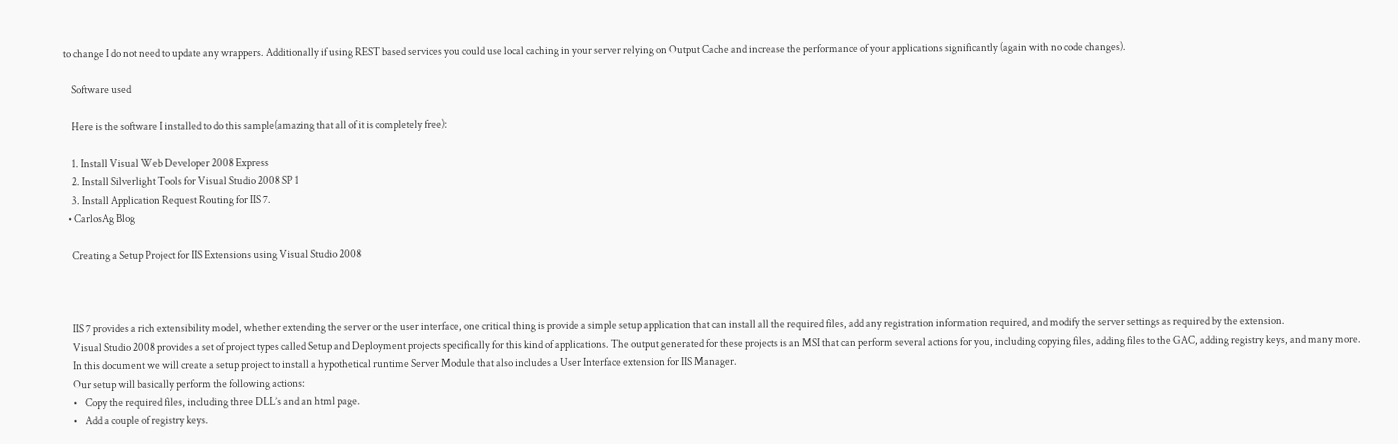to change I do not need to update any wrappers. Additionally if using REST based services you could use local caching in your server relying on Output Cache and increase the performance of your applications significantly (again with no code changes).

    Software used

    Here is the software I installed to do this sample(amazing that all of it is completely free):

    1. Install Visual Web Developer 2008 Express
    2. Install Silverlight Tools for Visual Studio 2008 SP 1
    3. Install Application Request Routing for IIS 7.
  • CarlosAg Blog

    Creating a Setup Project for IIS Extensions using Visual Studio 2008



    IIS 7 provides a rich extensibility model, whether extending the server or the user interface, one critical thing is provide a simple setup application that can install all the required files, add any registration information required, and modify the server settings as required by the extension.
    Visual Studio 2008 provides a set of project types called Setup and Deployment projects specifically for this kind of applications. The output generated for these projects is an MSI that can perform several actions for you, including copying files, adding files to the GAC, adding registry keys, and many more.
    In this document we will create a setup project to install a hypothetical runtime Server Module that also includes a User Interface extension for IIS Manager.
    Our setup will basically perform the following actions:
    •    Copy the required files, including three DLL’s and an html page.
    •    Add a couple of registry keys.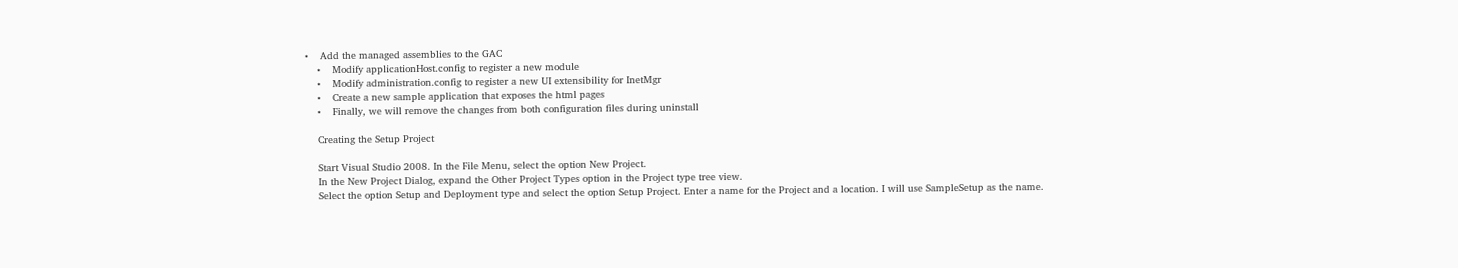•    Add the managed assemblies to the GAC
    •    Modify applicationHost.config to register a new module
    •    Modify administration.config to register a new UI extensibility for InetMgr
    •    Create a new sample application that exposes the html pages
    •    Finally, we will remove the changes from both configuration files during uninstall

    Creating the Setup Project

    Start Visual Studio 2008. In the File Menu, select the option New Project.
    In the New Project Dialog, expand the Other Project Types option in the Project type tree view.
    Select the option Setup and Deployment type and select the option Setup Project. Enter a name for the Project and a location. I will use SampleSetup as the name.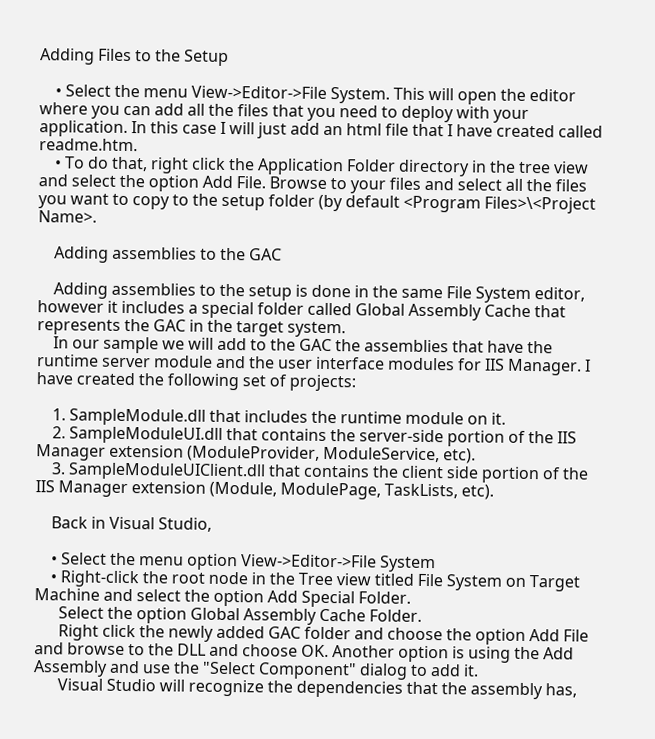Adding Files to the Setup

    • Select the menu View->Editor->File System. This will open the editor where you can add all the files that you need to deploy with your application. In this case I will just add an html file that I have created called readme.htm.
    • To do that, right click the Application Folder directory in the tree view and select the option Add File. Browse to your files and select all the files you want to copy to the setup folder (by default <Program Files>\<Project Name>.

    Adding assemblies to the GAC

    Adding assemblies to the setup is done in the same File System editor, however it includes a special folder called Global Assembly Cache that represents the GAC in the target system.
    In our sample we will add to the GAC the assemblies that have the runtime server module and the user interface modules for IIS Manager. I have created the following set of projects:

    1. SampleModule.dll that includes the runtime module on it.
    2. SampleModuleUI.dll that contains the server-side portion of the IIS Manager extension (ModuleProvider, ModuleService, etc).
    3. SampleModuleUIClient.dll that contains the client side portion of the IIS Manager extension (Module, ModulePage, TaskLists, etc).

    Back in Visual Studio,

    • Select the menu option View->Editor->File System
    • Right-click the root node in the Tree view titled File System on Target Machine and select the option Add Special Folder.
      Select the option Global Assembly Cache Folder.
      Right click the newly added GAC folder and choose the option Add File and browse to the DLL and choose OK. Another option is using the Add Assembly and use the "Select Component" dialog to add it.
      Visual Studio will recognize the dependencies that the assembly has,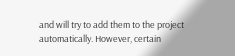and will try to add them to the project automatically. However, certain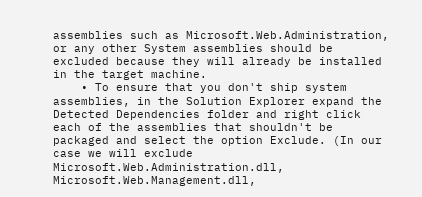assemblies such as Microsoft.Web.Administration, or any other System assemblies should be excluded because they will already be installed in the target machine.
    • To ensure that you don't ship system assemblies, in the Solution Explorer expand the Detected Dependencies folder and right click each of the assemblies that shouldn't be packaged and select the option Exclude. (In our case we will exclude Microsoft.Web.Administration.dll, Microsoft.Web.Management.dll,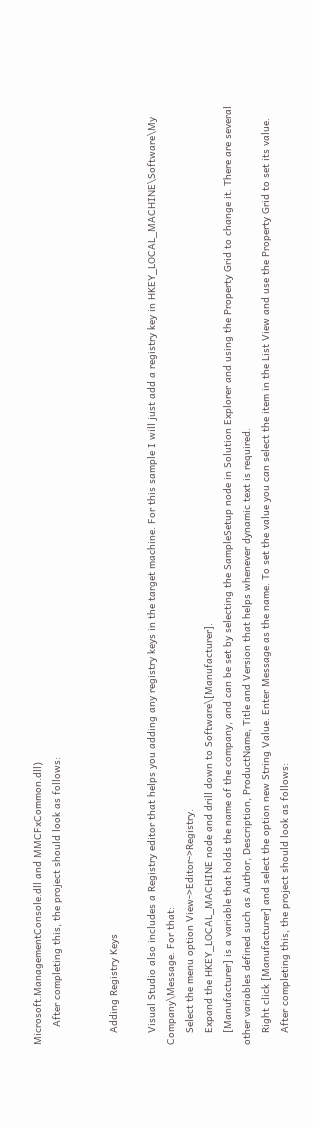Microsoft.ManagementConsole.dll and MMCFxCommon.dll)
      After completing this, the project should look as follows:


    Adding Registry Keys

    Visual Studio also includes a Registry editor that helps you adding any registry keys in the target machine. For this sample I will just add a registry key in HKEY_LOCAL_MACHINE\Software\My Company\Message. For that:
    Select the menu option View->Editor->Registry.
    Expand the HKEY_LOCAL_MACHINE node and drill down to Software\[Manufacturer].
    [Manufacturer] is a variable that holds the name of the company, and can be set by selecting the SampleSetup node in Solution Explorer and using the Property Grid to change it. There are several other variables defined such as Author, Description, ProductName, Title and Version that helps whenever dynamic text is required.
    Right click [Manufacturer] and select the option new String Value. Enter Message as the name. To set the value you can select the item in the List View and use the Property Grid to set its value.
    After completing this, the project should look as follows: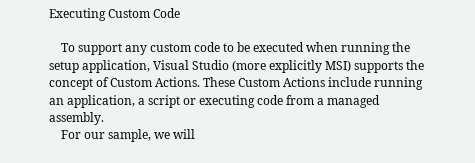Executing Custom Code

    To support any custom code to be executed when running the setup application, Visual Studio (more explicitly MSI) supports the concept of Custom Actions. These Custom Actions include running an application, a script or executing code from a managed assembly.
    For our sample, we will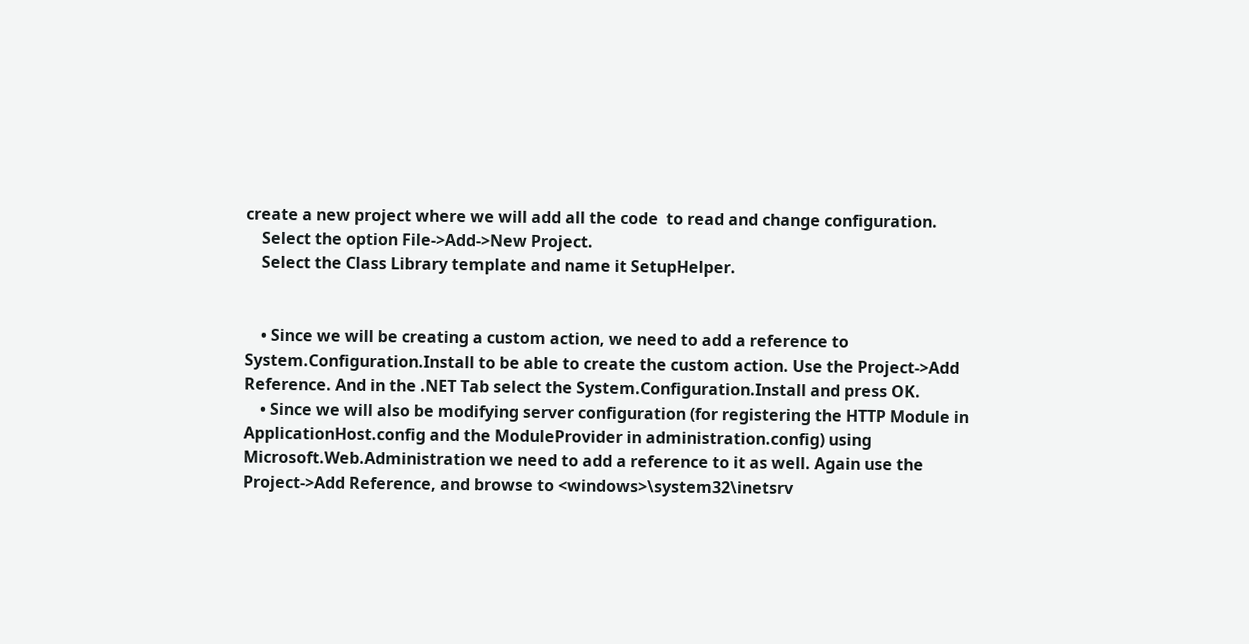create a new project where we will add all the code  to read and change configuration.
    Select the option File->Add->New Project.
    Select the Class Library template and name it SetupHelper.


    • Since we will be creating a custom action, we need to add a reference to System.Configuration.Install to be able to create the custom action. Use the Project->Add Reference. And in the .NET Tab select the System.Configuration.Install and press OK.
    • Since we will also be modifying server configuration (for registering the HTTP Module in ApplicationHost.config and the ModuleProvider in administration.config) using Microsoft.Web.Administration we need to add a reference to it as well. Again use the Project->Add Reference, and browse to <windows>\system32\inetsrv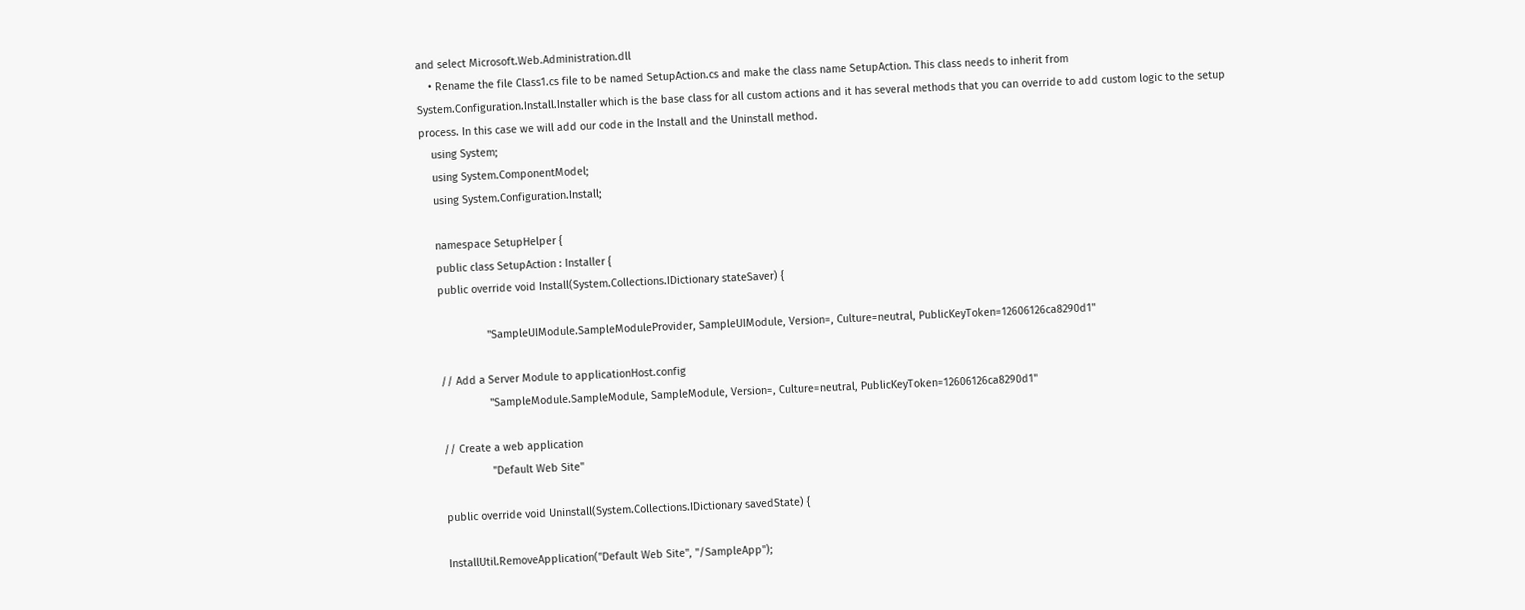and select Microsoft.Web.Administration.dll
    • Rename the file Class1.cs file to be named SetupAction.cs and make the class name SetupAction. This class needs to inherit from System.Configuration.Install.Installer which is the base class for all custom actions and it has several methods that you can override to add custom logic to the setup process. In this case we will add our code in the Install and the Uninstall method.
    using System;
    using System.ComponentModel;
    using System.Configuration.Install;

    namespace SetupHelper {
    public class SetupAction : Installer {
    public override void Install(System.Collections.IDictionary stateSaver) {

                    "SampleUIModule.SampleModuleProvider, SampleUIModule, Version=, Culture=neutral, PublicKeyToken=12606126ca8290d1"

    // Add a Server Module to applicationHost.config
                    "SampleModule.SampleModule, SampleModule, Version=, Culture=neutral, PublicKeyToken=12606126ca8290d1"

    // Create a web application
                    "Default Web Site"

    public override void Uninstall(System.Collections.IDictionary savedState) {

    InstallUtil.RemoveApplication("Default Web Site", "/SampleApp");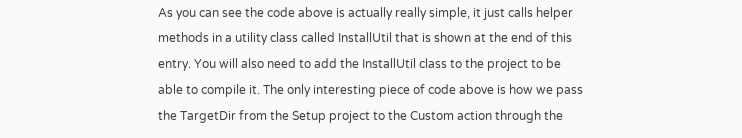As you can see the code above is actually really simple, it just calls helper methods in a utility class called InstallUtil that is shown at the end of this entry. You will also need to add the InstallUtil class to the project to be able to compile it. The only interesting piece of code above is how we pass the TargetDir from the Setup project to the Custom action through the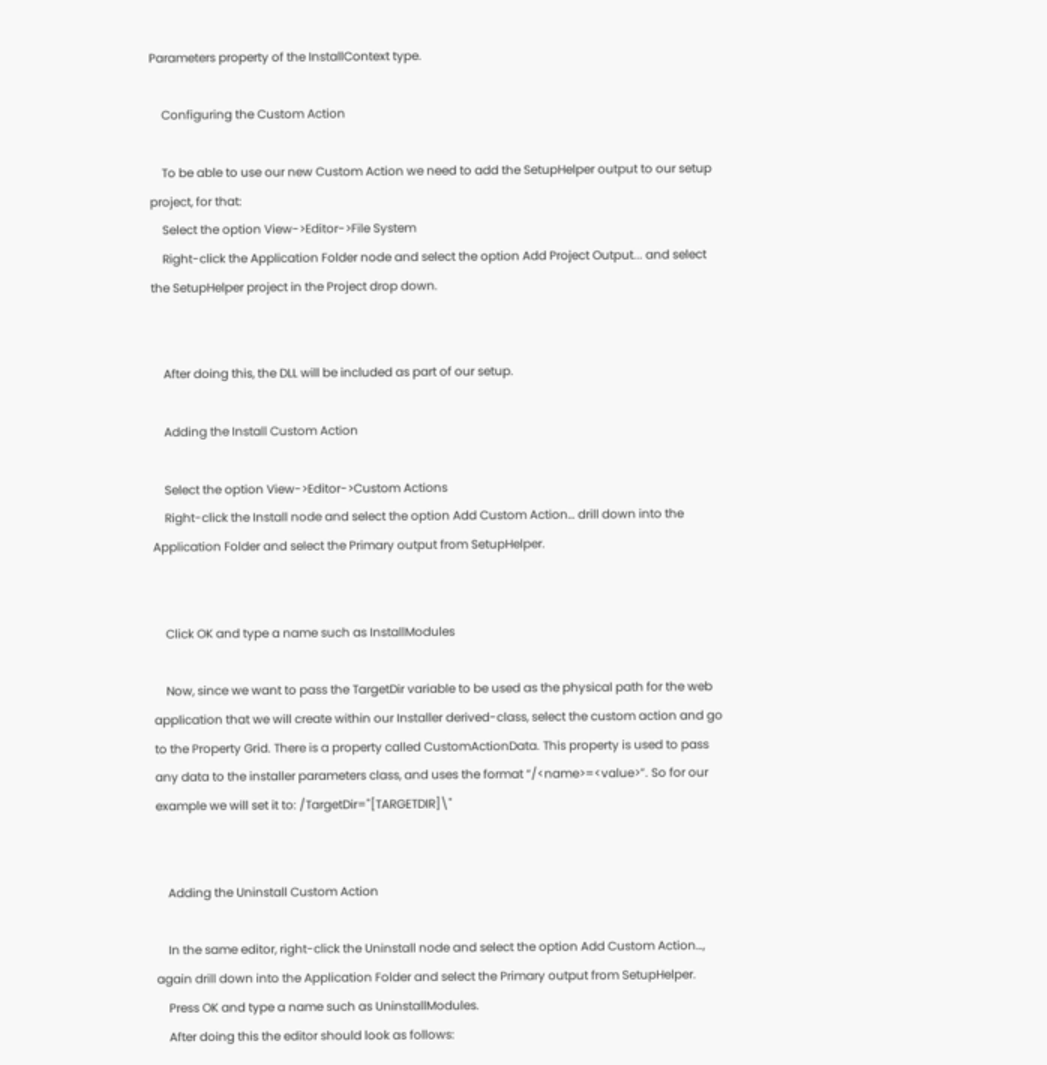Parameters property of the InstallContext type.

    Configuring the Custom Action

    To be able to use our new Custom Action we need to add the SetupHelper output to our setup project, for that:
    Select the option View->Editor->File System
    Right-click the Application Folder node and select the option Add Project Output... and select the SetupHelper project in the Project drop down.


    After doing this, the DLL will be included as part of our setup.

    Adding the Install Custom Action

    Select the option View->Editor->Custom Actions
    Right-click the Install node and select the option Add Custom Action… drill down into the Application Folder and select the Primary output from SetupHelper.


    Click OK and type a name such as InstallModules

    Now, since we want to pass the TargetDir variable to be used as the physical path for the web application that we will create within our Installer derived-class, select the custom action and go to the Property Grid. There is a property called CustomActionData. This property is used to pass any data to the installer parameters class, and uses the format “/<name>=<value>”. So for our example we will set it to: /TargetDir="[TARGETDIR]\"


    Adding the Uninstall Custom Action

    In the same editor, right-click the Uninstall node and select the option Add Custom Action…, again drill down into the Application Folder and select the Primary output from SetupHelper.
    Press OK and type a name such as UninstallModules.
    After doing this the editor should look as follows: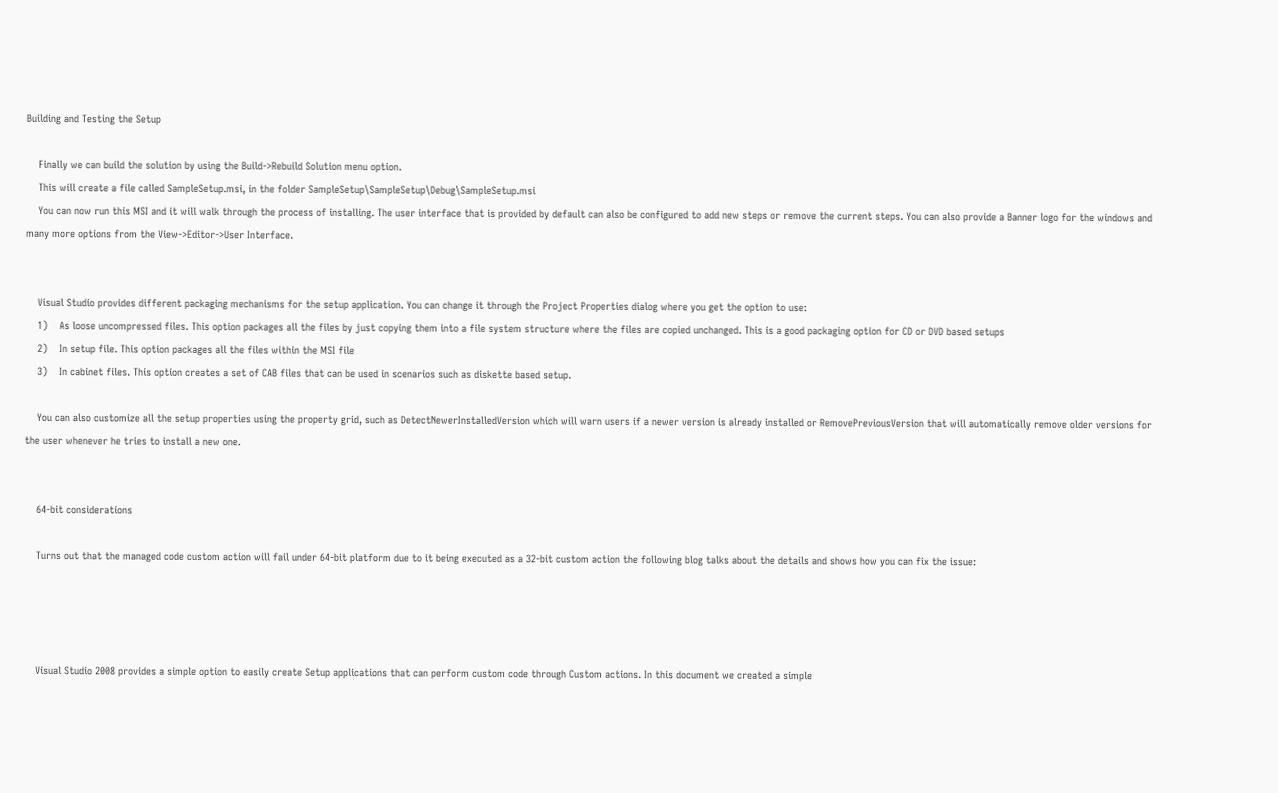Building and Testing the Setup

    Finally we can build the solution by using the Build->Rebuild Solution menu option.
    This will create a file called SampleSetup.msi, in the folder SampleSetup\SampleSetup\Debug\SampleSetup.msi
    You can now run this MSI and it will walk through the process of installing. The user interface that is provided by default can also be configured to add new steps or remove the current steps. You can also provide a Banner logo for the windows and many more options from the View->Editor->User Interface.


    Visual Studio provides different packaging mechanisms for the setup application. You can change it through the Project Properties dialog where you get the option to use:
    1)    As loose uncompressed files. This option packages all the files by just copying them into a file system structure where the files are copied unchanged. This is a good packaging option for CD or DVD based setups
    2)    In setup file. This option packages all the files within the MSI file
    3)    In cabinet files. This option creates a set of CAB files that can be used in scenarios such as diskette based setup.

    You can also customize all the setup properties using the property grid, such as DetectNewerInstalledVersion which will warn users if a newer version is already installed or RemovePreviousVersion that will automatically remove older versions for the user whenever he tries to install a new one.


    64-bit considerations

    Turns out that the managed code custom action will fail under 64-bit platform due to it being executed as a 32-bit custom action the following blog talks about the details and shows how you can fix the issue:




    Visual Studio 2008 provides a simple option to easily create Setup applications that can perform custom code through Custom actions. In this document we created a simple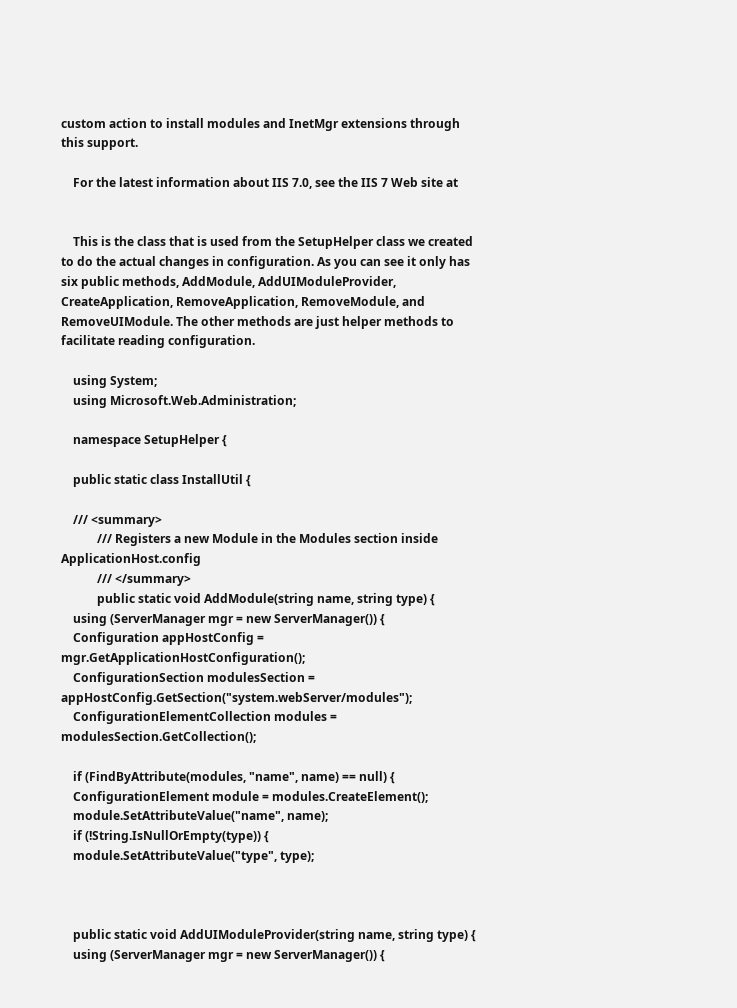custom action to install modules and InetMgr extensions through this support.

    For the latest information about IIS 7.0, see the IIS 7 Web site at


    This is the class that is used from the SetupHelper class we created to do the actual changes in configuration. As you can see it only has six public methods, AddModule, AddUIModuleProvider, CreateApplication, RemoveApplication, RemoveModule, and RemoveUIModule. The other methods are just helper methods to facilitate reading configuration.

    using System;
    using Microsoft.Web.Administration;

    namespace SetupHelper {

    public static class InstallUtil {

    /// <summary>
            /// Registers a new Module in the Modules section inside ApplicationHost.config
            /// </summary>
            public static void AddModule(string name, string type) {
    using (ServerManager mgr = new ServerManager()) {
    Configuration appHostConfig = mgr.GetApplicationHostConfiguration();
    ConfigurationSection modulesSection = appHostConfig.GetSection("system.webServer/modules");
    ConfigurationElementCollection modules = modulesSection.GetCollection();

    if (FindByAttribute(modules, "name", name) == null) {
    ConfigurationElement module = modules.CreateElement();
    module.SetAttributeValue("name", name);
    if (!String.IsNullOrEmpty(type)) {
    module.SetAttributeValue("type", type);



    public static void AddUIModuleProvider(string name, string type) {
    using (ServerManager mgr = new ServerManager()) {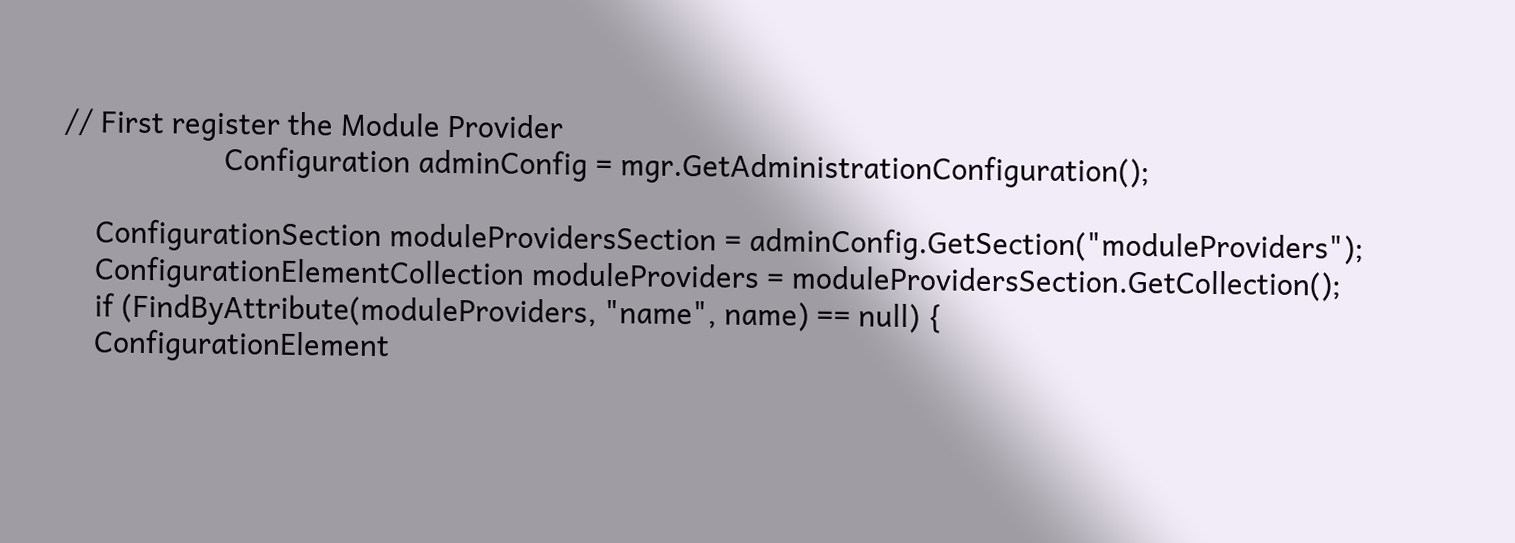// First register the Module Provider
                    Configuration adminConfig = mgr.GetAdministrationConfiguration();

    ConfigurationSection moduleProvidersSection = adminConfig.GetSection("moduleProviders");
    ConfigurationElementCollection moduleProviders = moduleProvidersSection.GetCollection();
    if (FindByAttribute(moduleProviders, "name", name) == null) {
    ConfigurationElement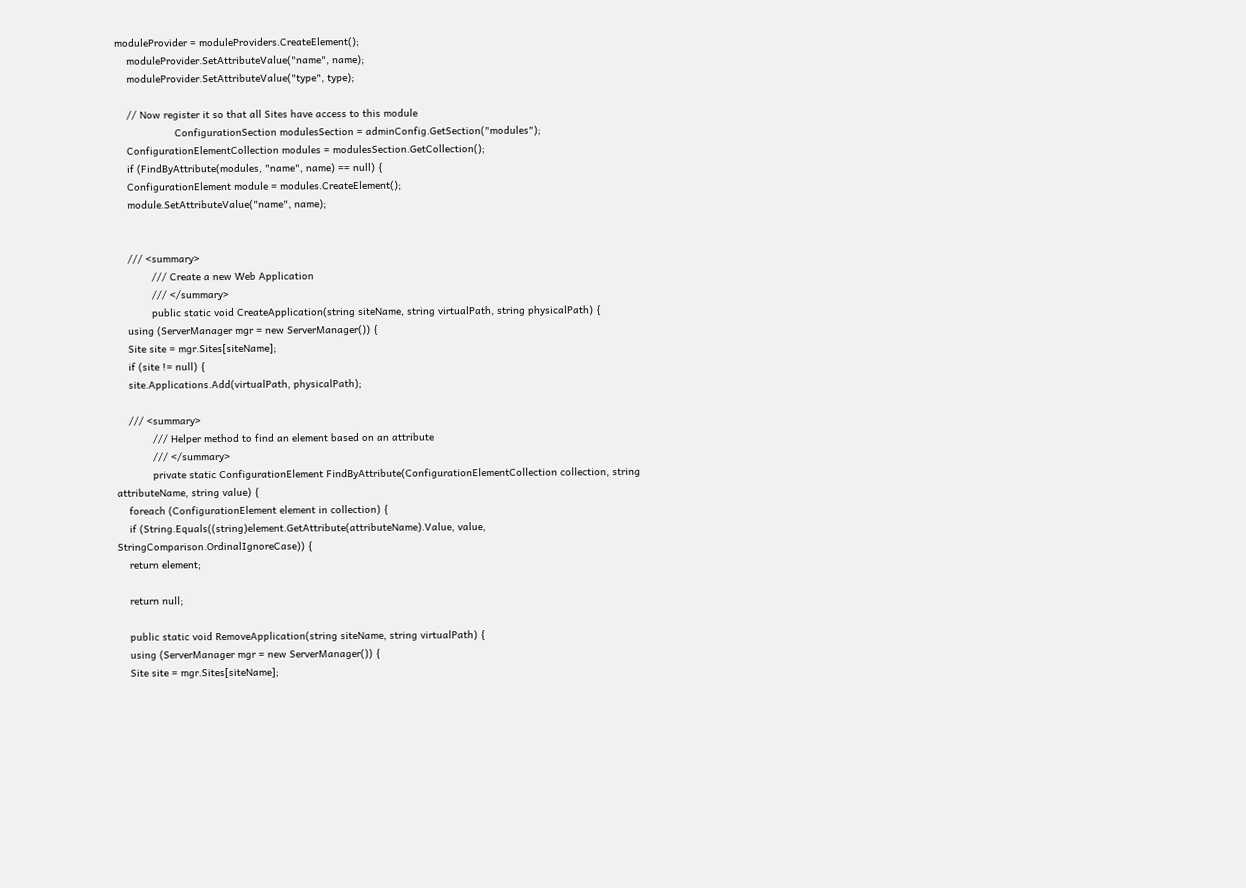moduleProvider = moduleProviders.CreateElement();
    moduleProvider.SetAttributeValue("name", name);
    moduleProvider.SetAttributeValue("type", type);

    // Now register it so that all Sites have access to this module
                    ConfigurationSection modulesSection = adminConfig.GetSection("modules");
    ConfigurationElementCollection modules = modulesSection.GetCollection();
    if (FindByAttribute(modules, "name", name) == null) {
    ConfigurationElement module = modules.CreateElement();
    module.SetAttributeValue("name", name);


    /// <summary>
            /// Create a new Web Application
            /// </summary>
            public static void CreateApplication(string siteName, string virtualPath, string physicalPath) {
    using (ServerManager mgr = new ServerManager()) {
    Site site = mgr.Sites[siteName];
    if (site != null) {
    site.Applications.Add(virtualPath, physicalPath);

    /// <summary>
            /// Helper method to find an element based on an attribute
            /// </summary>
            private static ConfigurationElement FindByAttribute(ConfigurationElementCollection collection, string attributeName, string value) {
    foreach (ConfigurationElement element in collection) {
    if (String.Equals((string)element.GetAttribute(attributeName).Value, value, StringComparison.OrdinalIgnoreCase)) {
    return element;

    return null;

    public static void RemoveApplication(string siteName, string virtualPath) {
    using (ServerManager mgr = new ServerManager()) {
    Site site = mgr.Sites[siteName];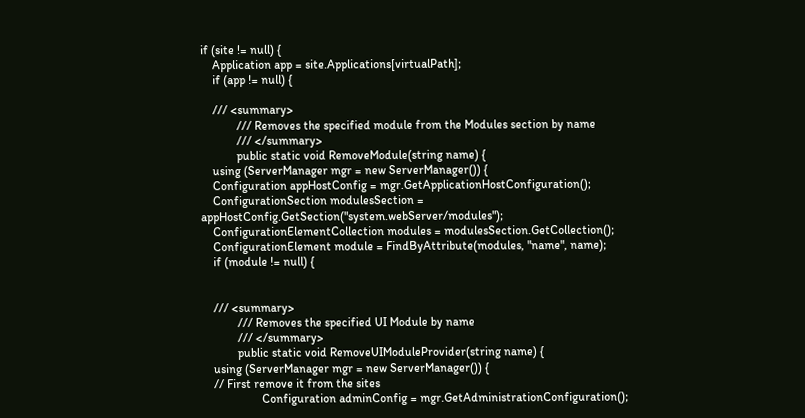if (site != null) {
    Application app = site.Applications[virtualPath];
    if (app != null) {

    /// <summary>
            /// Removes the specified module from the Modules section by name
            /// </summary>
            public static void RemoveModule(string name) {
    using (ServerManager mgr = new ServerManager()) {
    Configuration appHostConfig = mgr.GetApplicationHostConfiguration();
    ConfigurationSection modulesSection = appHostConfig.GetSection("system.webServer/modules");
    ConfigurationElementCollection modules = modulesSection.GetCollection();
    ConfigurationElement module = FindByAttribute(modules, "name", name);
    if (module != null) {


    /// <summary>
            /// Removes the specified UI Module by name
            /// </summary>
            public static void RemoveUIModuleProvider(string name) {
    using (ServerManager mgr = new ServerManager()) {
    // First remove it from the sites
                    Configuration adminConfig = mgr.GetAdministrationConfiguration();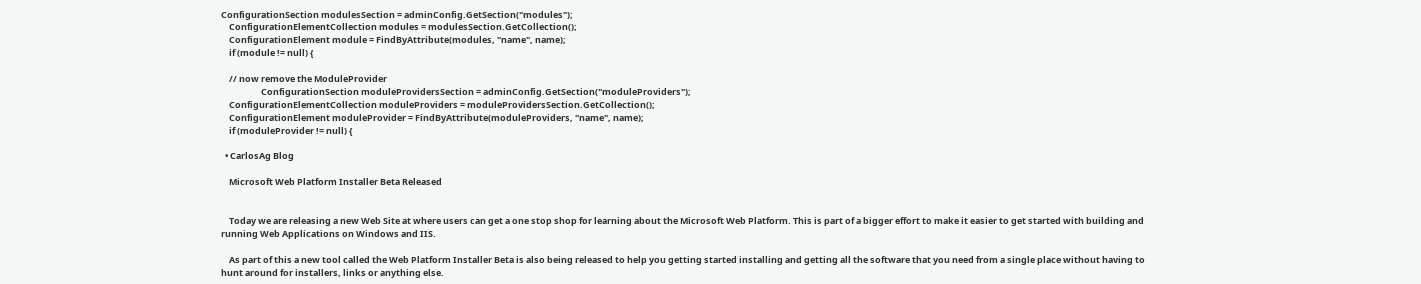ConfigurationSection modulesSection = adminConfig.GetSection("modules");
    ConfigurationElementCollection modules = modulesSection.GetCollection();
    ConfigurationElement module = FindByAttribute(modules, "name", name);
    if (module != null) {

    // now remove the ModuleProvider
                    ConfigurationSection moduleProvidersSection = adminConfig.GetSection("moduleProviders");
    ConfigurationElementCollection moduleProviders = moduleProvidersSection.GetCollection();
    ConfigurationElement moduleProvider = FindByAttribute(moduleProviders, "name", name);
    if (moduleProvider != null) {

  • CarlosAg Blog

    Microsoft Web Platform Installer Beta Released


    Today we are releasing a new Web Site at where users can get a one stop shop for learning about the Microsoft Web Platform. This is part of a bigger effort to make it easier to get started with building and running Web Applications on Windows and IIS.

    As part of this a new tool called the Web Platform Installer Beta is also being released to help you getting started installing and getting all the software that you need from a single place without having to hunt around for installers, links or anything else.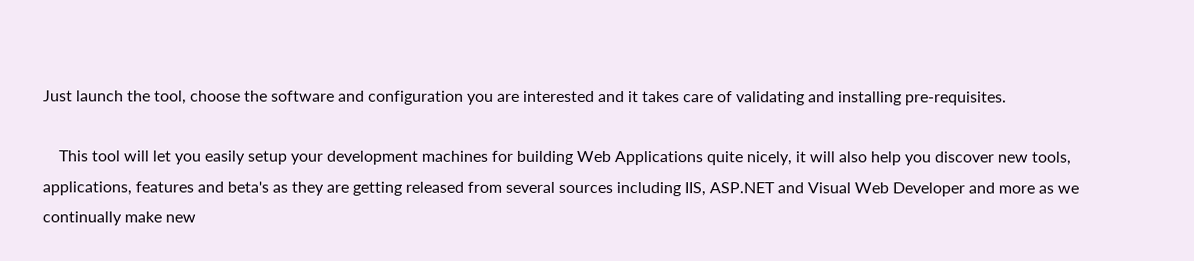Just launch the tool, choose the software and configuration you are interested and it takes care of validating and installing pre-requisites.

    This tool will let you easily setup your development machines for building Web Applications quite nicely, it will also help you discover new tools, applications, features and beta's as they are getting released from several sources including IIS, ASP.NET and Visual Web Developer and more as we continually make new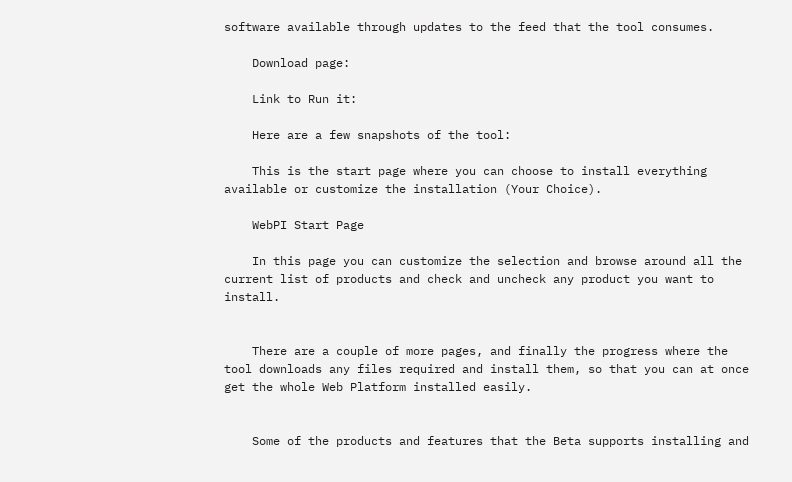software available through updates to the feed that the tool consumes.

    Download page:

    Link to Run it:

    Here are a few snapshots of the tool:

    This is the start page where you can choose to install everything available or customize the installation (Your Choice).

    WebPI Start Page

    In this page you can customize the selection and browse around all the current list of products and check and uncheck any product you want to install.


    There are a couple of more pages, and finally the progress where the tool downloads any files required and install them, so that you can at once get the whole Web Platform installed easily.


    Some of the products and features that the Beta supports installing and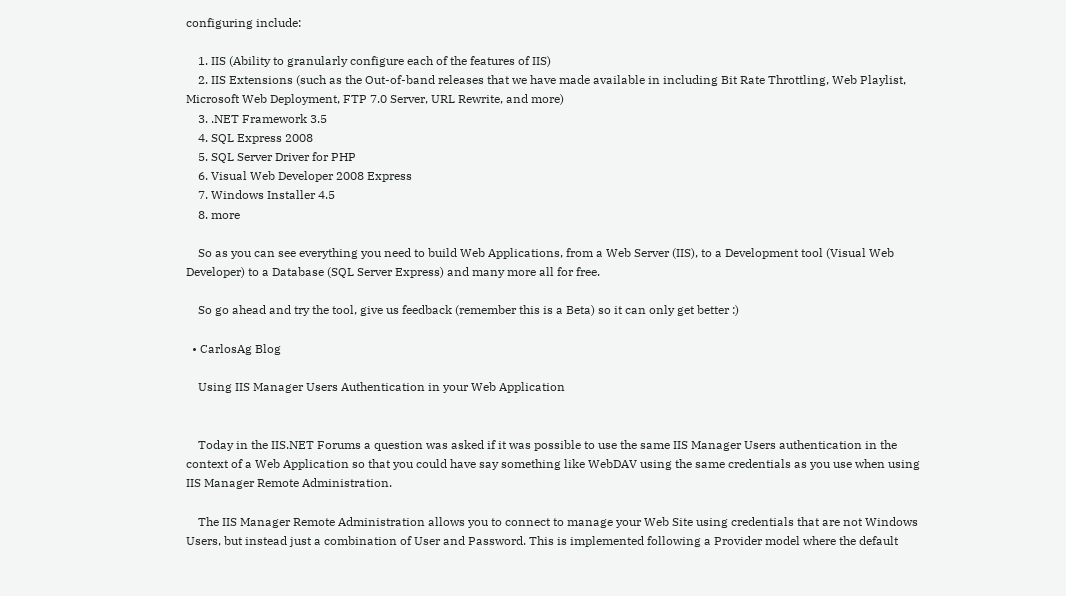configuring include:

    1. IIS (Ability to granularly configure each of the features of IIS)
    2. IIS Extensions (such as the Out-of-band releases that we have made available in including Bit Rate Throttling, Web Playlist, Microsoft Web Deployment, FTP 7.0 Server, URL Rewrite, and more)
    3. .NET Framework 3.5
    4. SQL Express 2008
    5. SQL Server Driver for PHP
    6. Visual Web Developer 2008 Express
    7. Windows Installer 4.5
    8. more

    So as you can see everything you need to build Web Applications, from a Web Server (IIS), to a Development tool (Visual Web Developer) to a Database (SQL Server Express) and many more all for free.

    So go ahead and try the tool, give us feedback (remember this is a Beta) so it can only get better :)

  • CarlosAg Blog

    Using IIS Manager Users Authentication in your Web Application


    Today in the IIS.NET Forums a question was asked if it was possible to use the same IIS Manager Users authentication in the context of a Web Application so that you could have say something like WebDAV using the same credentials as you use when using IIS Manager Remote Administration.

    The IIS Manager Remote Administration allows you to connect to manage your Web Site using credentials that are not Windows Users, but instead just a combination of User and Password. This is implemented following a Provider model where the default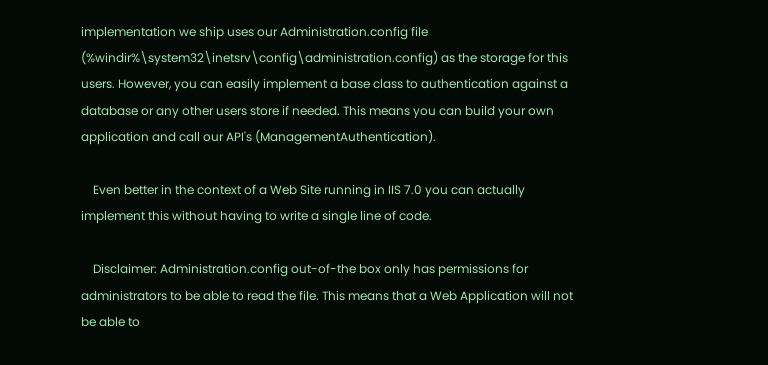implementation we ship uses our Administration.config file (%windir%\system32\inetsrv\config\administration.config) as the storage for this users. However, you can easily implement a base class to authentication against a database or any other users store if needed. This means you can build your own application and call our API's (ManagementAuthentication).

    Even better in the context of a Web Site running in IIS 7.0 you can actually implement this without having to write a single line of code.

    Disclaimer: Administration.config out-of-the box only has permissions for administrators to be able to read the file. This means that a Web Application will not be able to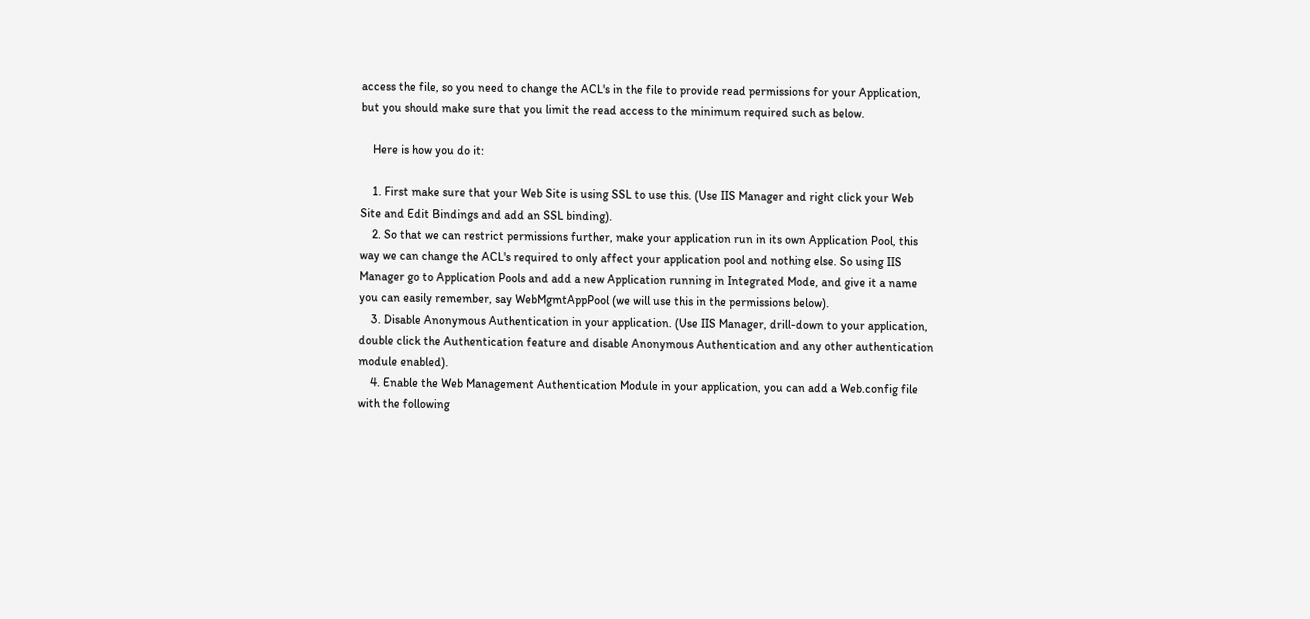access the file, so you need to change the ACL's in the file to provide read permissions for your Application, but you should make sure that you limit the read access to the minimum required such as below.

    Here is how you do it:

    1. First make sure that your Web Site is using SSL to use this. (Use IIS Manager and right click your Web Site and Edit Bindings and add an SSL binding).
    2. So that we can restrict permissions further, make your application run in its own Application Pool, this way we can change the ACL's required to only affect your application pool and nothing else. So using IIS Manager go to Application Pools and add a new Application running in Integrated Mode, and give it a name you can easily remember, say WebMgmtAppPool (we will use this in the permissions below).
    3. Disable Anonymous Authentication in your application. (Use IIS Manager, drill-down to your application, double click the Authentication feature and disable Anonymous Authentication and any other authentication module enabled).
    4. Enable the Web Management Authentication Module in your application, you can add a Web.config file with the following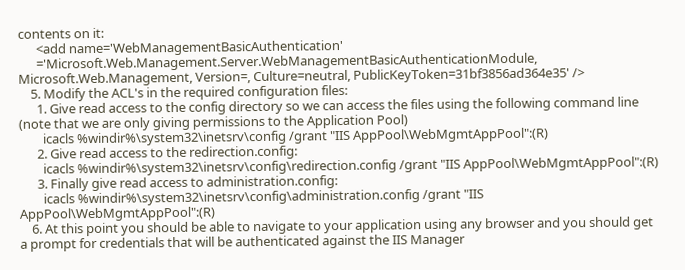contents on it:
      <add name='WebManagementBasicAuthentication'
      ='Microsoft.Web.Management.Server.WebManagementBasicAuthenticationModule, Microsoft.Web.Management, Version=, Culture=neutral, PublicKeyToken=31bf3856ad364e35' />
    5. Modify the ACL's in the required configuration files:
      1. Give read access to the config directory so we can access the files using the following command line (note that we are only giving permissions to the Application Pool)
        icacls %windir%\system32\inetsrv\config /grant "IIS AppPool\WebMgmtAppPool":(R)
      2. Give read access to the redirection.config:
        icacls %windir%\system32\inetsrv\config\redirection.config /grant "IIS AppPool\WebMgmtAppPool":(R)
      3. Finally give read access to administration.config:
        icacls %windir%\system32\inetsrv\config\administration.config /grant "IIS AppPool\WebMgmtAppPool":(R)
    6. At this point you should be able to navigate to your application using any browser and you should get a prompt for credentials that will be authenticated against the IIS Manager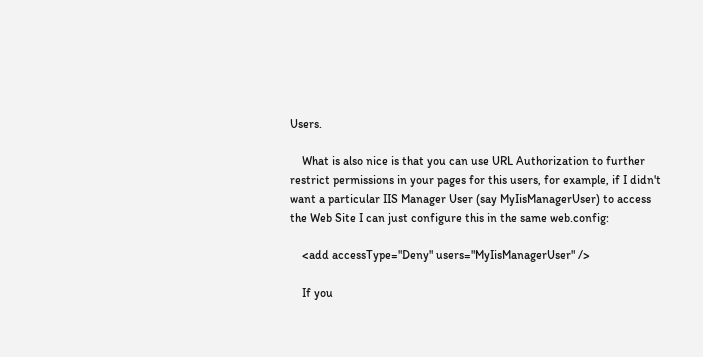Users.

    What is also nice is that you can use URL Authorization to further restrict permissions in your pages for this users, for example, if I didn't want a particular IIS Manager User (say MyIisManagerUser) to access the Web Site I can just configure this in the same web.config:

    <add accessType="Deny" users="MyIisManagerUser" />

    If you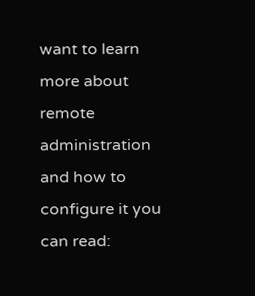want to learn more about remote administration and how to configure it you can read: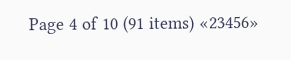Page 4 of 10 (91 items) «23456»